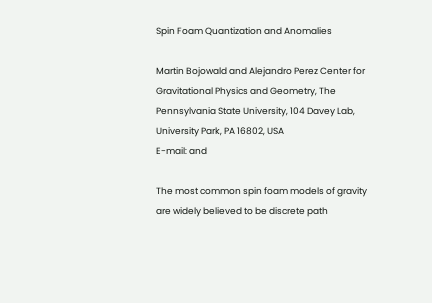Spin Foam Quantization and Anomalies

Martin Bojowald and Alejandro Perez Center for Gravitational Physics and Geometry, The Pennsylvania State University, 104 Davey Lab, University Park, PA 16802, USA
E-mail: and

The most common spin foam models of gravity are widely believed to be discrete path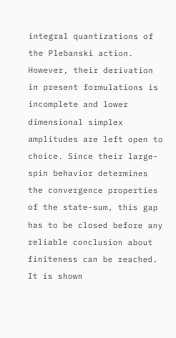integral quantizations of the Plebanski action. However, their derivation in present formulations is incomplete and lower dimensional simplex amplitudes are left open to choice. Since their large-spin behavior determines the convergence properties of the state-sum, this gap has to be closed before any reliable conclusion about finiteness can be reached. It is shown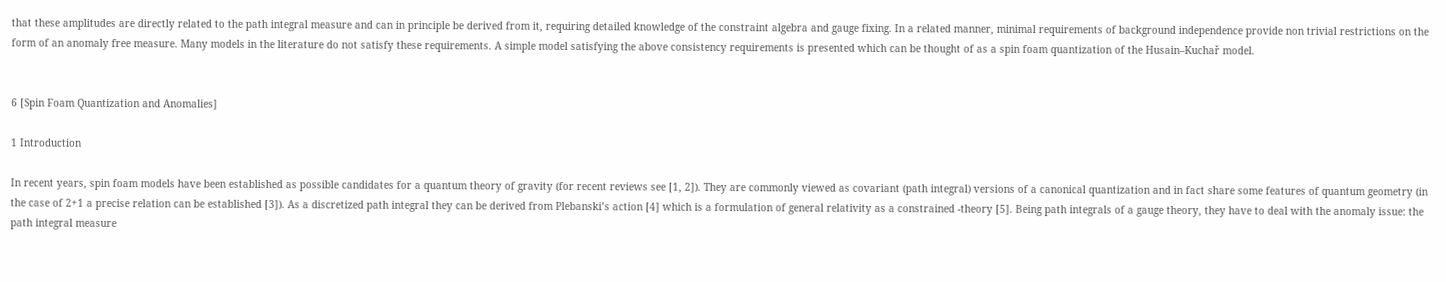that these amplitudes are directly related to the path integral measure and can in principle be derived from it, requiring detailed knowledge of the constraint algebra and gauge fixing. In a related manner, minimal requirements of background independence provide non trivial restrictions on the form of an anomaly free measure. Many models in the literature do not satisfy these requirements. A simple model satisfying the above consistency requirements is presented which can be thought of as a spin foam quantization of the Husain–Kuchař model.


6 [Spin Foam Quantization and Anomalies]

1 Introduction

In recent years, spin foam models have been established as possible candidates for a quantum theory of gravity (for recent reviews see [1, 2]). They are commonly viewed as covariant (path integral) versions of a canonical quantization and in fact share some features of quantum geometry (in the case of 2+1 a precise relation can be established [3]). As a discretized path integral they can be derived from Plebanski’s action [4] which is a formulation of general relativity as a constrained -theory [5]. Being path integrals of a gauge theory, they have to deal with the anomaly issue: the path integral measure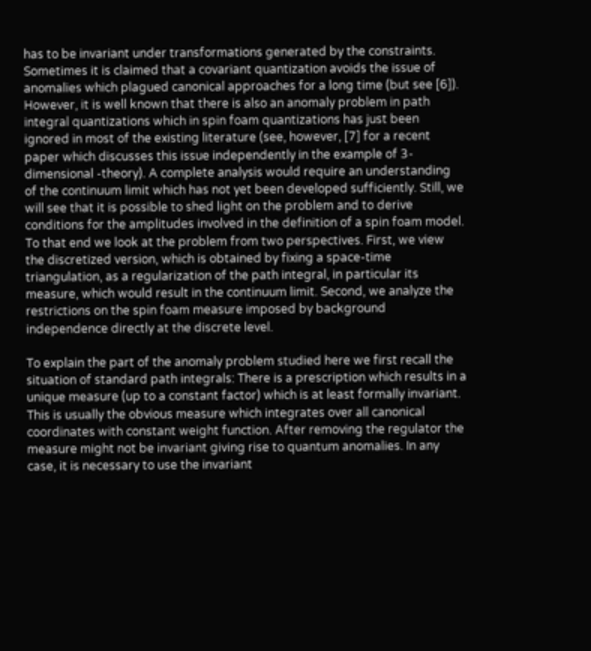has to be invariant under transformations generated by the constraints. Sometimes it is claimed that a covariant quantization avoids the issue of anomalies which plagued canonical approaches for a long time (but see [6]). However, it is well known that there is also an anomaly problem in path integral quantizations which in spin foam quantizations has just been ignored in most of the existing literature (see, however, [7] for a recent paper which discusses this issue independently in the example of 3-dimensional -theory). A complete analysis would require an understanding of the continuum limit which has not yet been developed sufficiently. Still, we will see that it is possible to shed light on the problem and to derive conditions for the amplitudes involved in the definition of a spin foam model. To that end we look at the problem from two perspectives. First, we view the discretized version, which is obtained by fixing a space-time triangulation, as a regularization of the path integral, in particular its measure, which would result in the continuum limit. Second, we analyze the restrictions on the spin foam measure imposed by background independence directly at the discrete level.

To explain the part of the anomaly problem studied here we first recall the situation of standard path integrals: There is a prescription which results in a unique measure (up to a constant factor) which is at least formally invariant. This is usually the obvious measure which integrates over all canonical coordinates with constant weight function. After removing the regulator the measure might not be invariant giving rise to quantum anomalies. In any case, it is necessary to use the invariant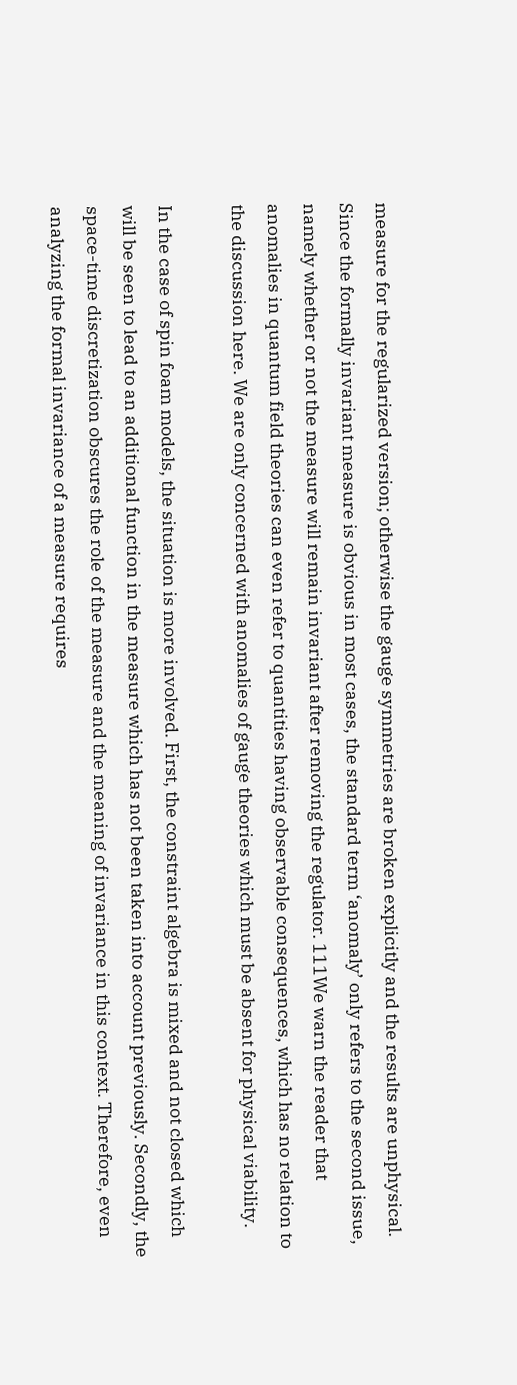measure for the regularized version; otherwise the gauge symmetries are broken explicitly and the results are unphysical. Since the formally invariant measure is obvious in most cases, the standard term ‘anomaly’ only refers to the second issue, namely whether or not the measure will remain invariant after removing the regulator. 111We warn the reader that anomalies in quantum field theories can even refer to quantities having observable consequences, which has no relation to the discussion here. We are only concerned with anomalies of gauge theories which must be absent for physical viability.

In the case of spin foam models, the situation is more involved. First, the constraint algebra is mixed and not closed which will be seen to lead to an additional function in the measure which has not been taken into account previously. Secondly, the space-time discretization obscures the role of the measure and the meaning of invariance in this context. Therefore, even analyzing the formal invariance of a measure requires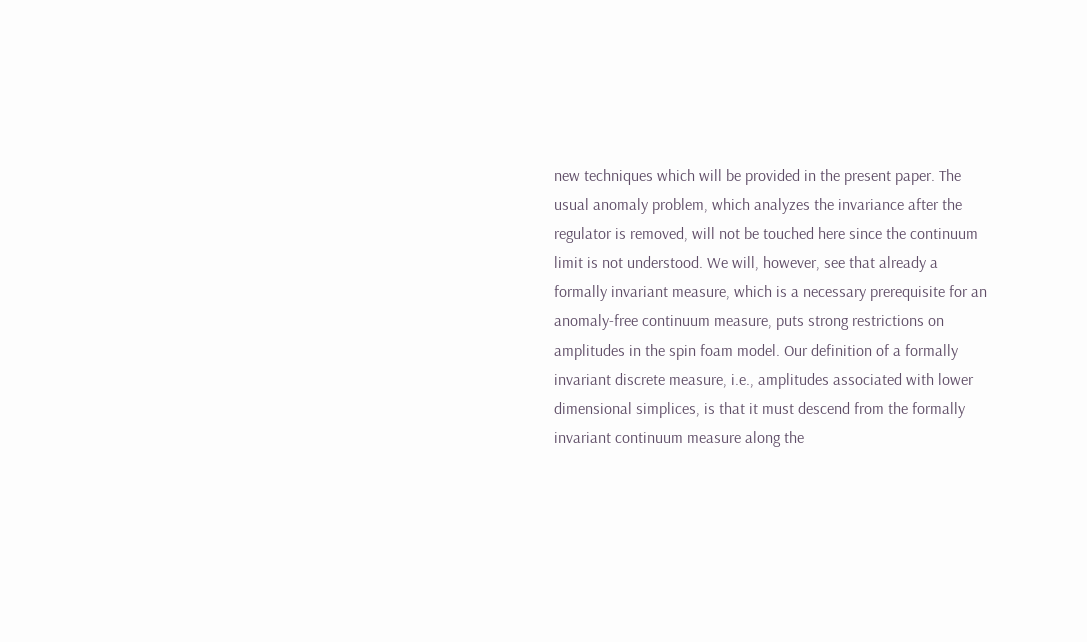new techniques which will be provided in the present paper. The usual anomaly problem, which analyzes the invariance after the regulator is removed, will not be touched here since the continuum limit is not understood. We will, however, see that already a formally invariant measure, which is a necessary prerequisite for an anomaly-free continuum measure, puts strong restrictions on amplitudes in the spin foam model. Our definition of a formally invariant discrete measure, i.e., amplitudes associated with lower dimensional simplices, is that it must descend from the formally invariant continuum measure along the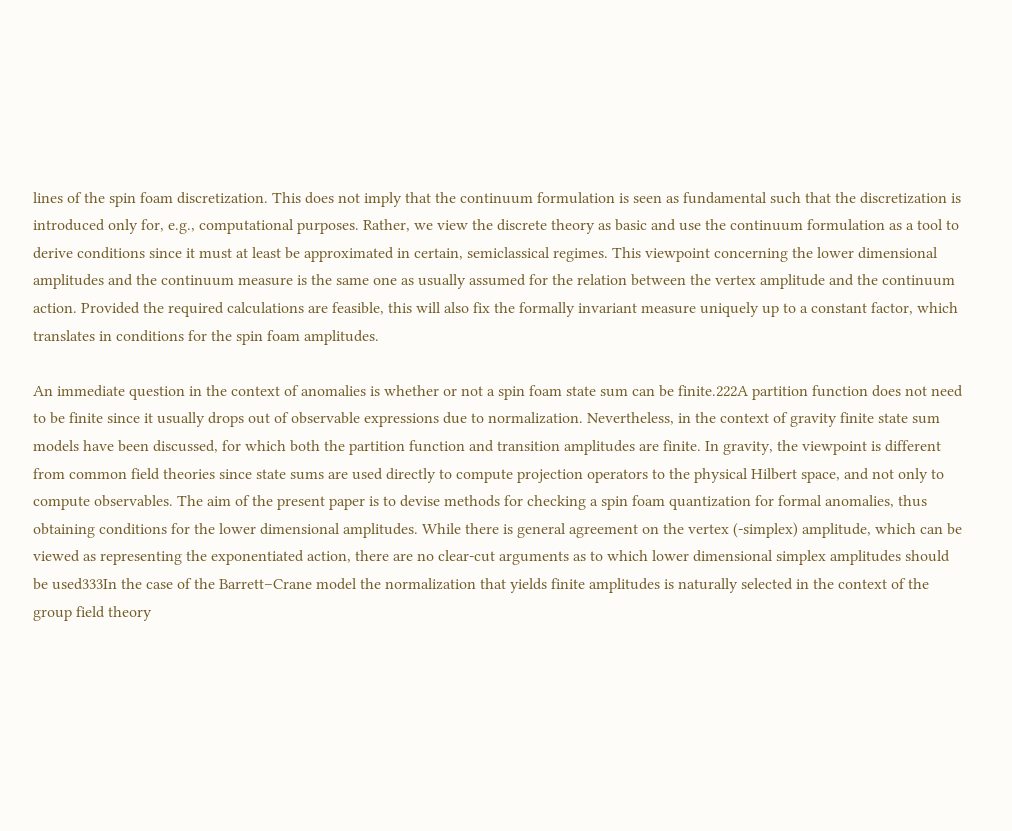lines of the spin foam discretization. This does not imply that the continuum formulation is seen as fundamental such that the discretization is introduced only for, e.g., computational purposes. Rather, we view the discrete theory as basic and use the continuum formulation as a tool to derive conditions since it must at least be approximated in certain, semiclassical regimes. This viewpoint concerning the lower dimensional amplitudes and the continuum measure is the same one as usually assumed for the relation between the vertex amplitude and the continuum action. Provided the required calculations are feasible, this will also fix the formally invariant measure uniquely up to a constant factor, which translates in conditions for the spin foam amplitudes.

An immediate question in the context of anomalies is whether or not a spin foam state sum can be finite.222A partition function does not need to be finite since it usually drops out of observable expressions due to normalization. Nevertheless, in the context of gravity finite state sum models have been discussed, for which both the partition function and transition amplitudes are finite. In gravity, the viewpoint is different from common field theories since state sums are used directly to compute projection operators to the physical Hilbert space, and not only to compute observables. The aim of the present paper is to devise methods for checking a spin foam quantization for formal anomalies, thus obtaining conditions for the lower dimensional amplitudes. While there is general agreement on the vertex (-simplex) amplitude, which can be viewed as representing the exponentiated action, there are no clear-cut arguments as to which lower dimensional simplex amplitudes should be used333In the case of the Barrett–Crane model the normalization that yields finite amplitudes is naturally selected in the context of the group field theory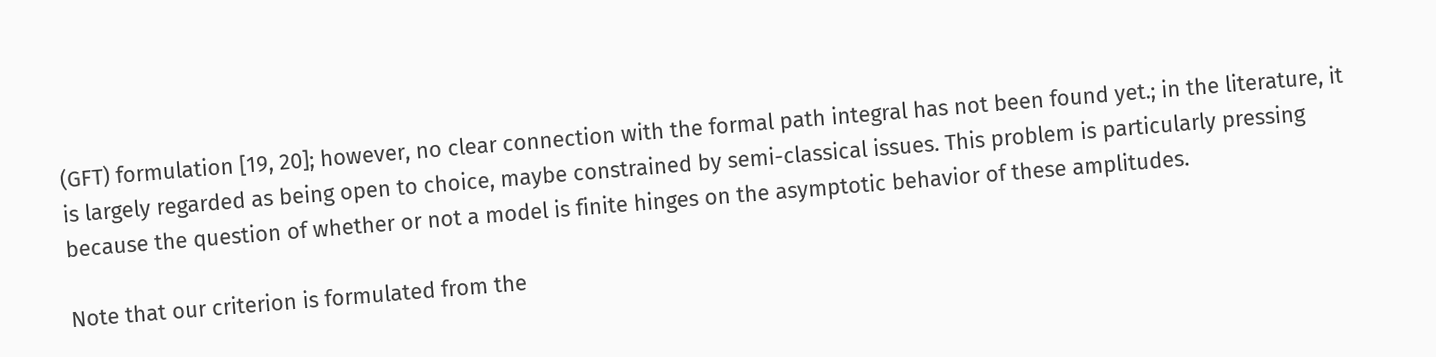(GFT) formulation [19, 20]; however, no clear connection with the formal path integral has not been found yet.; in the literature, it is largely regarded as being open to choice, maybe constrained by semi-classical issues. This problem is particularly pressing because the question of whether or not a model is finite hinges on the asymptotic behavior of these amplitudes.

Note that our criterion is formulated from the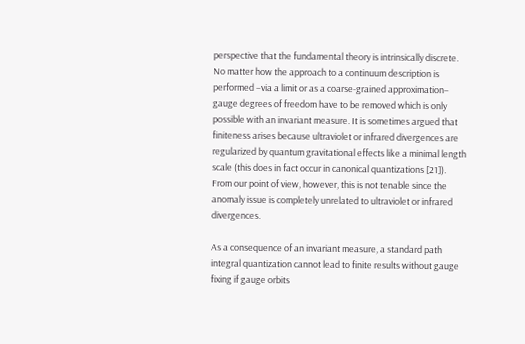perspective that the fundamental theory is intrinsically discrete. No matter how the approach to a continuum description is performed –via a limit or as a coarse-grained approximation– gauge degrees of freedom have to be removed which is only possible with an invariant measure. It is sometimes argued that finiteness arises because ultraviolet or infrared divergences are regularized by quantum gravitational effects like a minimal length scale (this does in fact occur in canonical quantizations [21]). From our point of view, however, this is not tenable since the anomaly issue is completely unrelated to ultraviolet or infrared divergences.

As a consequence of an invariant measure, a standard path integral quantization cannot lead to finite results without gauge fixing if gauge orbits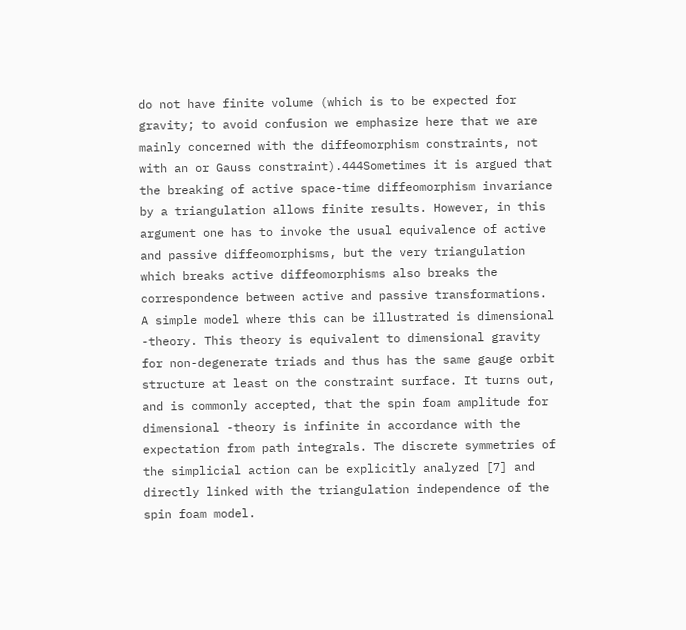do not have finite volume (which is to be expected for gravity; to avoid confusion we emphasize here that we are mainly concerned with the diffeomorphism constraints, not with an or Gauss constraint).444Sometimes it is argued that the breaking of active space-time diffeomorphism invariance by a triangulation allows finite results. However, in this argument one has to invoke the usual equivalence of active and passive diffeomorphisms, but the very triangulation which breaks active diffeomorphisms also breaks the correspondence between active and passive transformations. A simple model where this can be illustrated is dimensional -theory. This theory is equivalent to dimensional gravity for non-degenerate triads and thus has the same gauge orbit structure at least on the constraint surface. It turns out, and is commonly accepted, that the spin foam amplitude for dimensional -theory is infinite in accordance with the expectation from path integrals. The discrete symmetries of the simplicial action can be explicitly analyzed [7] and directly linked with the triangulation independence of the spin foam model.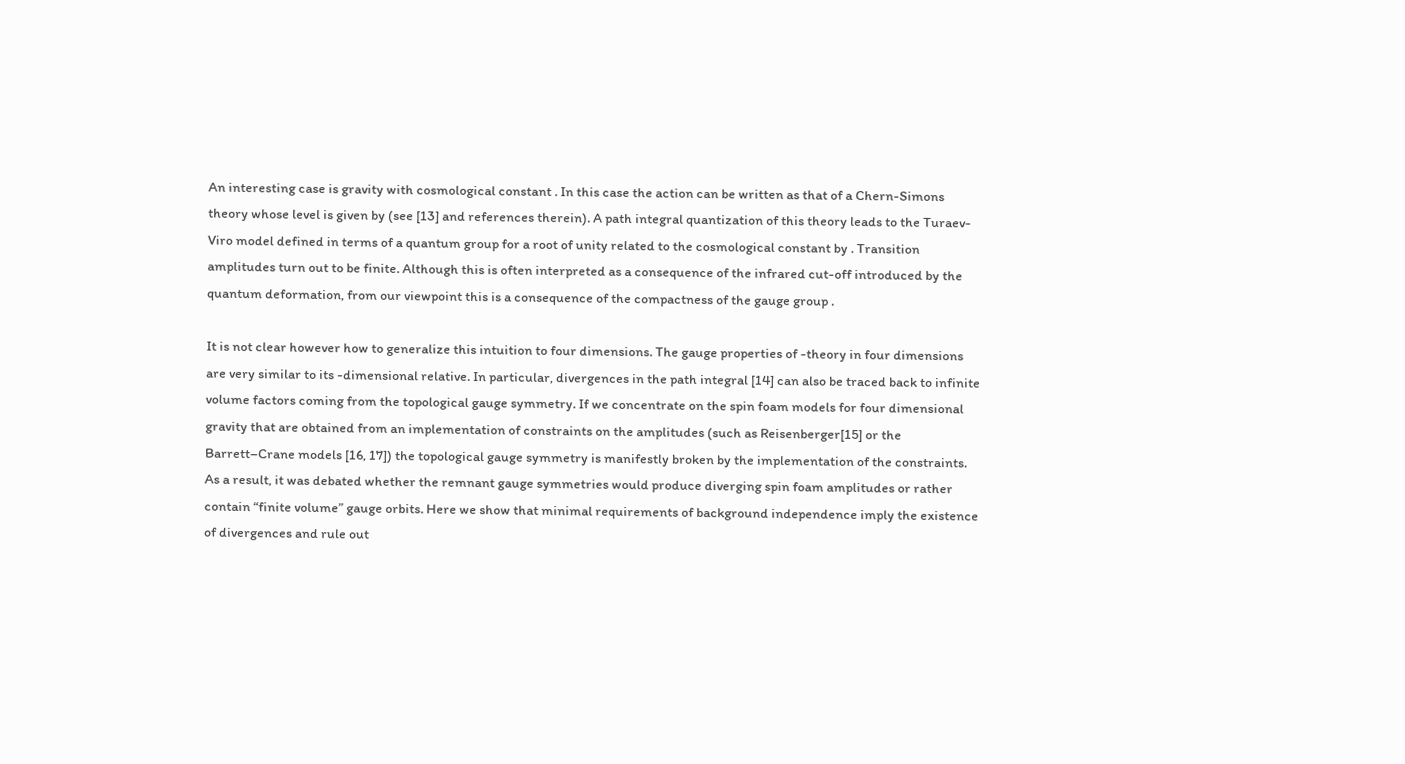An interesting case is gravity with cosmological constant . In this case the action can be written as that of a Chern-Simons theory whose level is given by (see [13] and references therein). A path integral quantization of this theory leads to the Turaev-Viro model defined in terms of a quantum group for a root of unity related to the cosmological constant by . Transition amplitudes turn out to be finite. Although this is often interpreted as a consequence of the infrared cut-off introduced by the quantum deformation, from our viewpoint this is a consequence of the compactness of the gauge group .

It is not clear however how to generalize this intuition to four dimensions. The gauge properties of -theory in four dimensions are very similar to its -dimensional relative. In particular, divergences in the path integral [14] can also be traced back to infinite volume factors coming from the topological gauge symmetry. If we concentrate on the spin foam models for four dimensional gravity that are obtained from an implementation of constraints on the amplitudes (such as Reisenberger[15] or the Barrett–Crane models [16, 17]) the topological gauge symmetry is manifestly broken by the implementation of the constraints. As a result, it was debated whether the remnant gauge symmetries would produce diverging spin foam amplitudes or rather contain “finite volume” gauge orbits. Here we show that minimal requirements of background independence imply the existence of divergences and rule out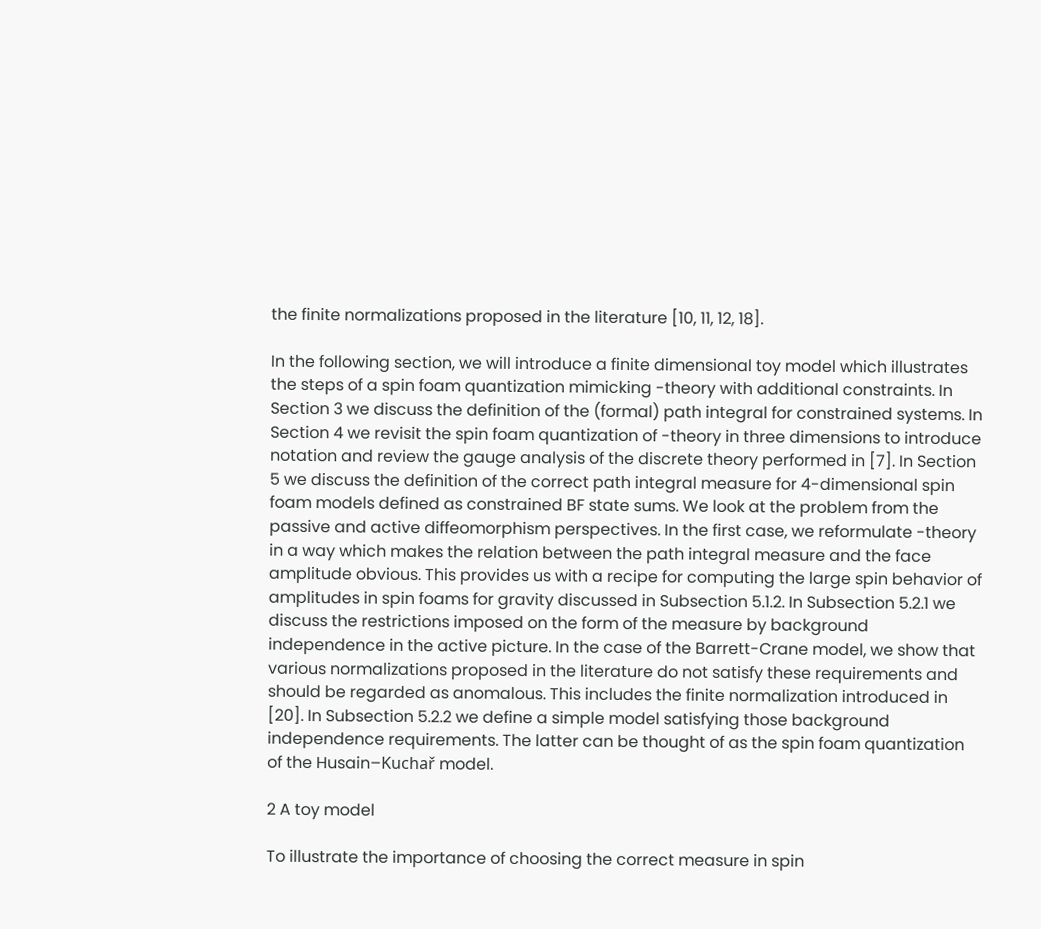the finite normalizations proposed in the literature [10, 11, 12, 18].

In the following section, we will introduce a finite dimensional toy model which illustrates the steps of a spin foam quantization mimicking -theory with additional constraints. In Section 3 we discuss the definition of the (formal) path integral for constrained systems. In Section 4 we revisit the spin foam quantization of -theory in three dimensions to introduce notation and review the gauge analysis of the discrete theory performed in [7]. In Section 5 we discuss the definition of the correct path integral measure for 4-dimensional spin foam models defined as constrained BF state sums. We look at the problem from the passive and active diffeomorphism perspectives. In the first case, we reformulate -theory in a way which makes the relation between the path integral measure and the face amplitude obvious. This provides us with a recipe for computing the large spin behavior of amplitudes in spin foams for gravity discussed in Subsection 5.1.2. In Subsection 5.2.1 we discuss the restrictions imposed on the form of the measure by background independence in the active picture. In the case of the Barrett-Crane model, we show that various normalizations proposed in the literature do not satisfy these requirements and should be regarded as anomalous. This includes the finite normalization introduced in [20]. In Subsection 5.2.2 we define a simple model satisfying those background independence requirements. The latter can be thought of as the spin foam quantization of the Husain–Kuchař model.

2 A toy model

To illustrate the importance of choosing the correct measure in spin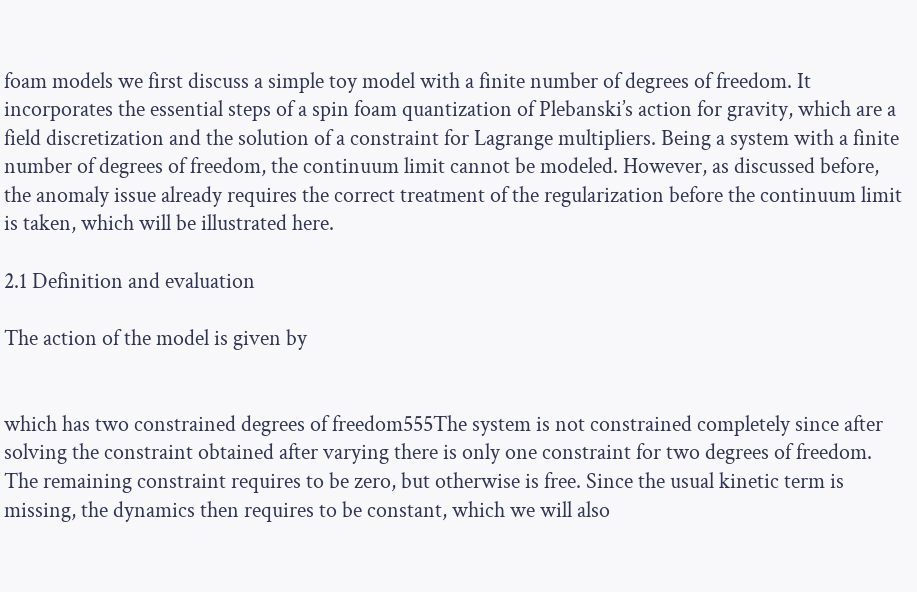foam models we first discuss a simple toy model with a finite number of degrees of freedom. It incorporates the essential steps of a spin foam quantization of Plebanski’s action for gravity, which are a field discretization and the solution of a constraint for Lagrange multipliers. Being a system with a finite number of degrees of freedom, the continuum limit cannot be modeled. However, as discussed before, the anomaly issue already requires the correct treatment of the regularization before the continuum limit is taken, which will be illustrated here.

2.1 Definition and evaluation

The action of the model is given by


which has two constrained degrees of freedom555The system is not constrained completely since after solving the constraint obtained after varying there is only one constraint for two degrees of freedom. The remaining constraint requires to be zero, but otherwise is free. Since the usual kinetic term is missing, the dynamics then requires to be constant, which we will also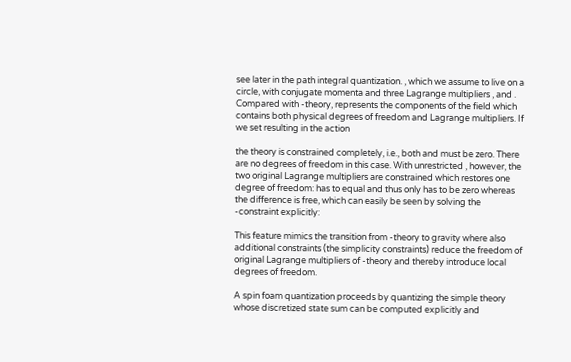see later in the path integral quantization. , which we assume to live on a circle, with conjugate momenta and three Lagrange multipliers , and . Compared with -theory, represents the components of the field which contains both physical degrees of freedom and Lagrange multipliers. If we set resulting in the action

the theory is constrained completely, i.e., both and must be zero. There are no degrees of freedom in this case. With unrestricted , however, the two original Lagrange multipliers are constrained which restores one degree of freedom: has to equal and thus only has to be zero whereas the difference is free, which can easily be seen by solving the -constraint explicitly:

This feature mimics the transition from -theory to gravity where also additional constraints (the simplicity constraints) reduce the freedom of original Lagrange multipliers of -theory and thereby introduce local degrees of freedom.

A spin foam quantization proceeds by quantizing the simple theory whose discretized state sum can be computed explicitly and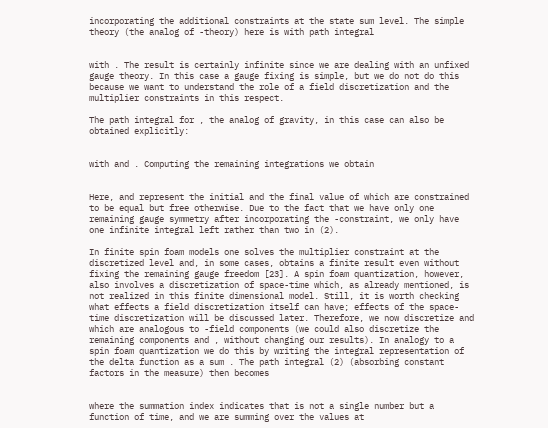incorporating the additional constraints at the state sum level. The simple theory (the analog of -theory) here is with path integral


with . The result is certainly infinite since we are dealing with an unfixed gauge theory. In this case a gauge fixing is simple, but we do not do this because we want to understand the role of a field discretization and the multiplier constraints in this respect.

The path integral for , the analog of gravity, in this case can also be obtained explicitly:


with and . Computing the remaining integrations we obtain


Here, and represent the initial and the final value of which are constrained to be equal but free otherwise. Due to the fact that we have only one remaining gauge symmetry after incorporating the -constraint, we only have one infinite integral left rather than two in (2).

In finite spin foam models one solves the multiplier constraint at the discretized level and, in some cases, obtains a finite result even without fixing the remaining gauge freedom [23]. A spin foam quantization, however, also involves a discretization of space-time which, as already mentioned, is not realized in this finite dimensional model. Still, it is worth checking what effects a field discretization itself can have; effects of the space-time discretization will be discussed later. Therefore, we now discretize and which are analogous to -field components (we could also discretize the remaining components and , without changing our results). In analogy to a spin foam quantization we do this by writing the integral representation of the delta function as a sum . The path integral (2) (absorbing constant factors in the measure) then becomes


where the summation index indicates that is not a single number but a function of time, and we are summing over the values at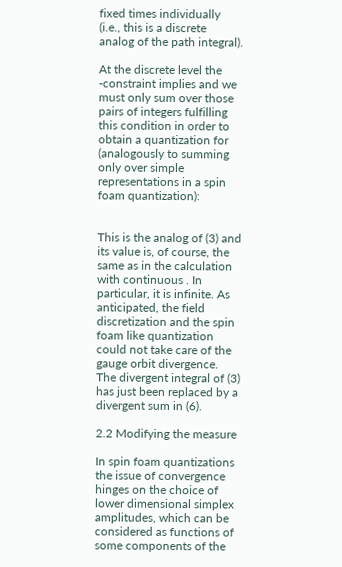fixed times individually (i.e., this is a discrete analog of the path integral).

At the discrete level the -constraint implies and we must only sum over those pairs of integers fulfilling this condition in order to obtain a quantization for (analogously to summing only over simple representations in a spin foam quantization):


This is the analog of (3) and its value is, of course, the same as in the calculation with continuous . In particular, it is infinite. As anticipated, the field discretization and the spin foam like quantization could not take care of the gauge orbit divergence. The divergent integral of (3) has just been replaced by a divergent sum in (6).

2.2 Modifying the measure

In spin foam quantizations the issue of convergence hinges on the choice of lower dimensional simplex amplitudes, which can be considered as functions of some components of the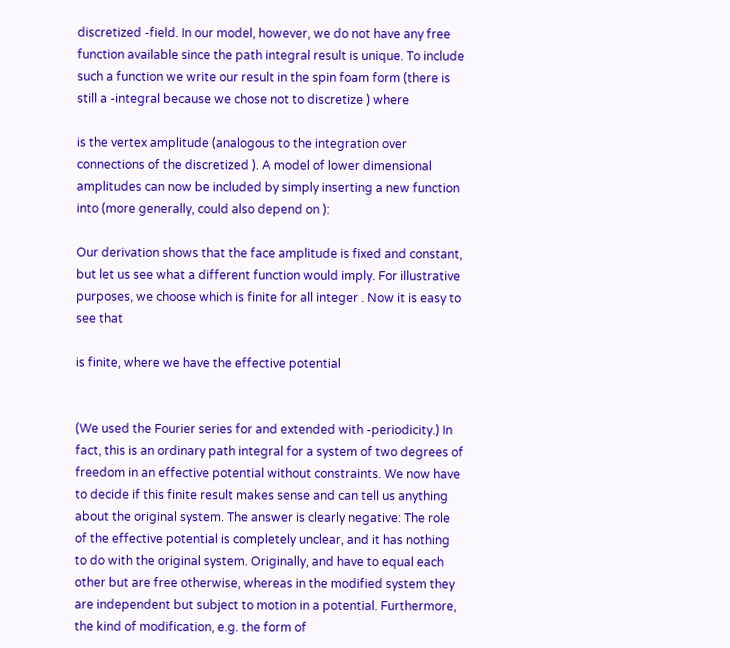discretized -field. In our model, however, we do not have any free function available since the path integral result is unique. To include such a function we write our result in the spin foam form (there is still a -integral because we chose not to discretize ) where

is the vertex amplitude (analogous to the integration over connections of the discretized ). A model of lower dimensional amplitudes can now be included by simply inserting a new function into (more generally, could also depend on ):

Our derivation shows that the face amplitude is fixed and constant, but let us see what a different function would imply. For illustrative purposes, we choose which is finite for all integer . Now it is easy to see that

is finite, where we have the effective potential


(We used the Fourier series for and extended with -periodicity.) In fact, this is an ordinary path integral for a system of two degrees of freedom in an effective potential without constraints. We now have to decide if this finite result makes sense and can tell us anything about the original system. The answer is clearly negative: The role of the effective potential is completely unclear, and it has nothing to do with the original system. Originally, and have to equal each other but are free otherwise, whereas in the modified system they are independent but subject to motion in a potential. Furthermore, the kind of modification, e.g. the form of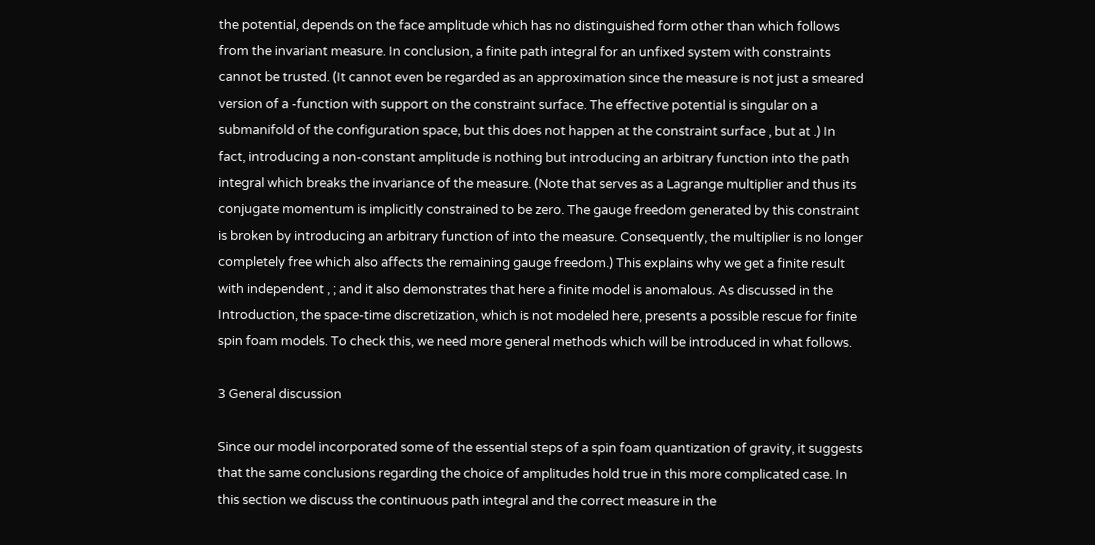the potential, depends on the face amplitude which has no distinguished form other than which follows from the invariant measure. In conclusion, a finite path integral for an unfixed system with constraints cannot be trusted. (It cannot even be regarded as an approximation since the measure is not just a smeared version of a -function with support on the constraint surface. The effective potential is singular on a submanifold of the configuration space, but this does not happen at the constraint surface , but at .) In fact, introducing a non-constant amplitude is nothing but introducing an arbitrary function into the path integral which breaks the invariance of the measure. (Note that serves as a Lagrange multiplier and thus its conjugate momentum is implicitly constrained to be zero. The gauge freedom generated by this constraint is broken by introducing an arbitrary function of into the measure. Consequently, the multiplier is no longer completely free which also affects the remaining gauge freedom.) This explains why we get a finite result with independent , ; and it also demonstrates that here a finite model is anomalous. As discussed in the Introduction, the space-time discretization, which is not modeled here, presents a possible rescue for finite spin foam models. To check this, we need more general methods which will be introduced in what follows.

3 General discussion

Since our model incorporated some of the essential steps of a spin foam quantization of gravity, it suggests that the same conclusions regarding the choice of amplitudes hold true in this more complicated case. In this section we discuss the continuous path integral and the correct measure in the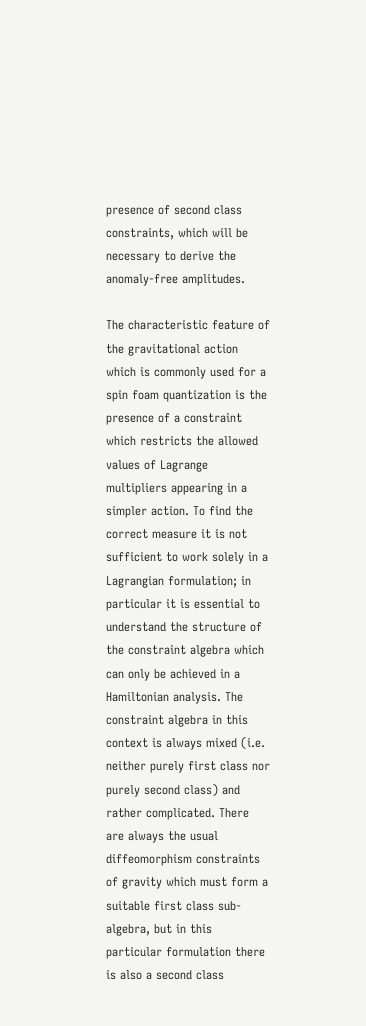presence of second class constraints, which will be necessary to derive the anomaly-free amplitudes.

The characteristic feature of the gravitational action which is commonly used for a spin foam quantization is the presence of a constraint which restricts the allowed values of Lagrange multipliers appearing in a simpler action. To find the correct measure it is not sufficient to work solely in a Lagrangian formulation; in particular it is essential to understand the structure of the constraint algebra which can only be achieved in a Hamiltonian analysis. The constraint algebra in this context is always mixed (i.e. neither purely first class nor purely second class) and rather complicated. There are always the usual diffeomorphism constraints of gravity which must form a suitable first class sub-algebra, but in this particular formulation there is also a second class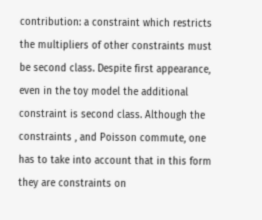contribution: a constraint which restricts the multipliers of other constraints must be second class. Despite first appearance, even in the toy model the additional constraint is second class. Although the constraints , and Poisson commute, one has to take into account that in this form they are constraints on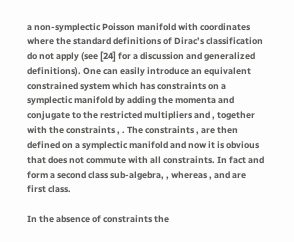a non-symplectic Poisson manifold with coordinates where the standard definitions of Dirac’s classification do not apply (see [24] for a discussion and generalized definitions). One can easily introduce an equivalent constrained system which has constraints on a symplectic manifold by adding the momenta and conjugate to the restricted multipliers and , together with the constraints , . The constraints , are then defined on a symplectic manifold and now it is obvious that does not commute with all constraints. In fact and form a second class sub-algebra, , whereas , and are first class.

In the absence of constraints the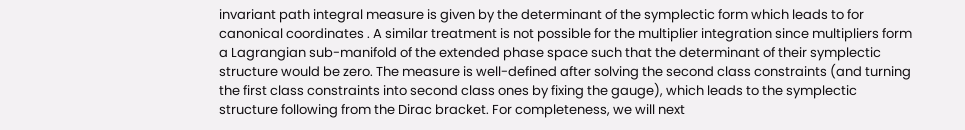invariant path integral measure is given by the determinant of the symplectic form which leads to for canonical coordinates . A similar treatment is not possible for the multiplier integration since multipliers form a Lagrangian sub-manifold of the extended phase space such that the determinant of their symplectic structure would be zero. The measure is well-defined after solving the second class constraints (and turning the first class constraints into second class ones by fixing the gauge), which leads to the symplectic structure following from the Dirac bracket. For completeness, we will next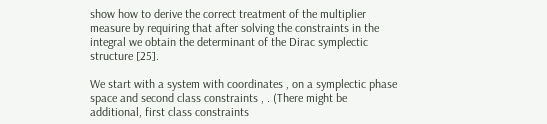show how to derive the correct treatment of the multiplier measure by requiring that after solving the constraints in the integral we obtain the determinant of the Dirac symplectic structure [25].

We start with a system with coordinates , on a symplectic phase space and second class constraints , . (There might be additional, first class constraints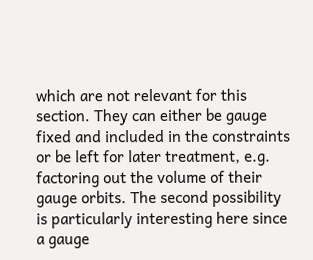which are not relevant for this section. They can either be gauge fixed and included in the constraints or be left for later treatment, e.g. factoring out the volume of their gauge orbits. The second possibility is particularly interesting here since a gauge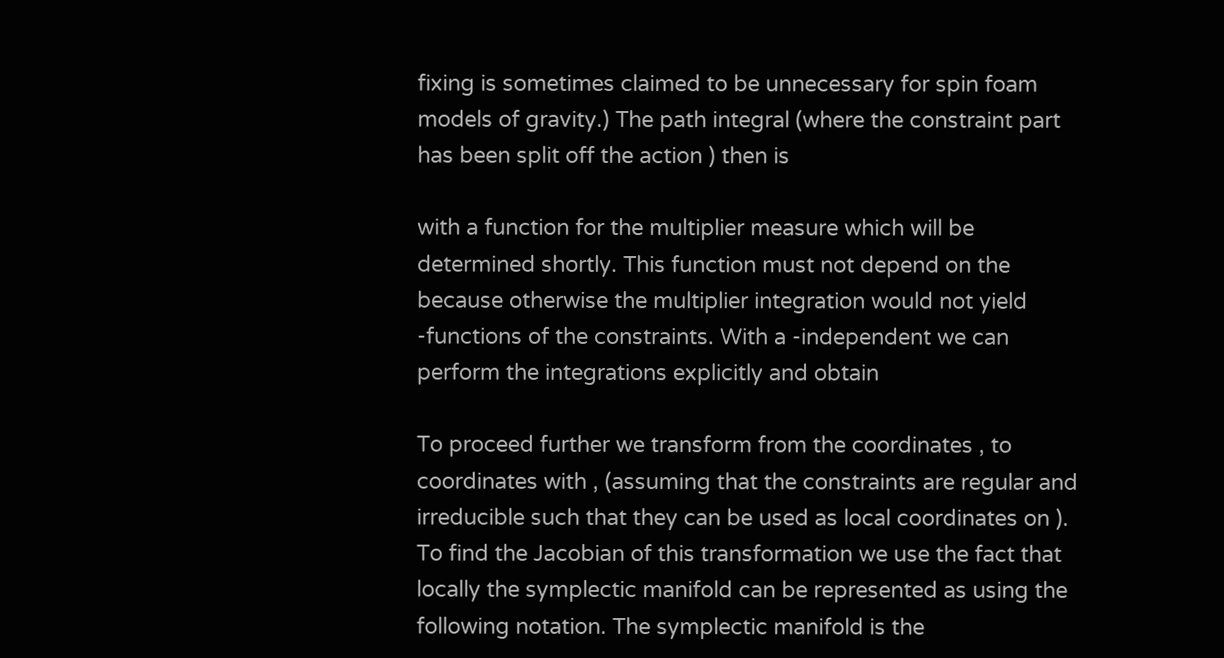fixing is sometimes claimed to be unnecessary for spin foam models of gravity.) The path integral (where the constraint part has been split off the action ) then is

with a function for the multiplier measure which will be determined shortly. This function must not depend on the because otherwise the multiplier integration would not yield -functions of the constraints. With a -independent we can perform the integrations explicitly and obtain

To proceed further we transform from the coordinates , to coordinates with , (assuming that the constraints are regular and irreducible such that they can be used as local coordinates on ). To find the Jacobian of this transformation we use the fact that locally the symplectic manifold can be represented as using the following notation. The symplectic manifold is the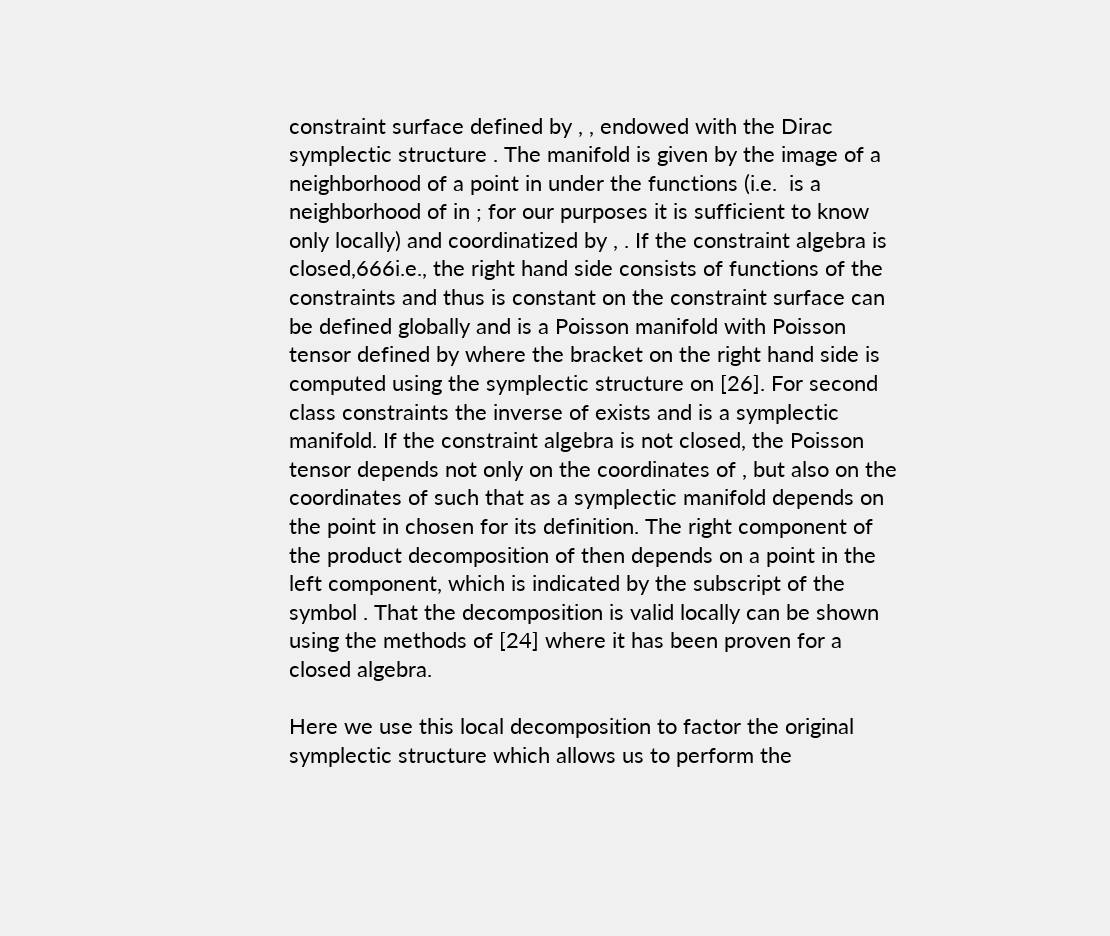constraint surface defined by , , endowed with the Dirac symplectic structure . The manifold is given by the image of a neighborhood of a point in under the functions (i.e.  is a neighborhood of in ; for our purposes it is sufficient to know only locally) and coordinatized by , . If the constraint algebra is closed,666i.e., the right hand side consists of functions of the constraints and thus is constant on the constraint surface can be defined globally and is a Poisson manifold with Poisson tensor defined by where the bracket on the right hand side is computed using the symplectic structure on [26]. For second class constraints the inverse of exists and is a symplectic manifold. If the constraint algebra is not closed, the Poisson tensor depends not only on the coordinates of , but also on the coordinates of such that as a symplectic manifold depends on the point in chosen for its definition. The right component of the product decomposition of then depends on a point in the left component, which is indicated by the subscript of the symbol . That the decomposition is valid locally can be shown using the methods of [24] where it has been proven for a closed algebra.

Here we use this local decomposition to factor the original symplectic structure which allows us to perform the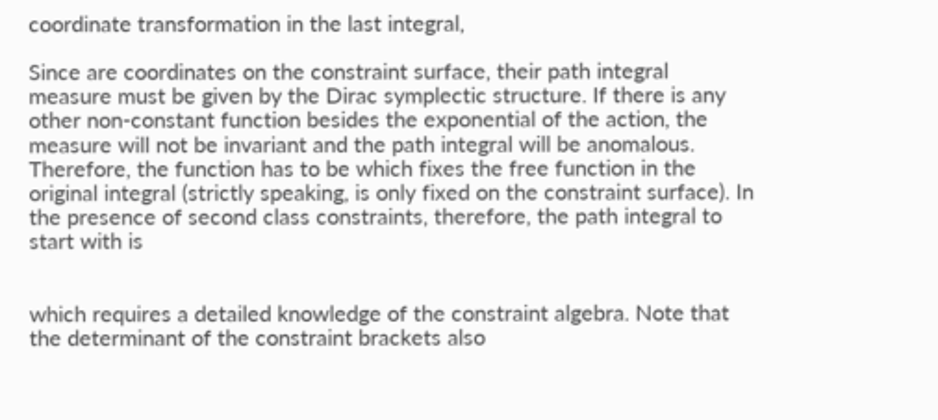coordinate transformation in the last integral,

Since are coordinates on the constraint surface, their path integral measure must be given by the Dirac symplectic structure. If there is any other non-constant function besides the exponential of the action, the measure will not be invariant and the path integral will be anomalous. Therefore, the function has to be which fixes the free function in the original integral (strictly speaking, is only fixed on the constraint surface). In the presence of second class constraints, therefore, the path integral to start with is


which requires a detailed knowledge of the constraint algebra. Note that the determinant of the constraint brackets also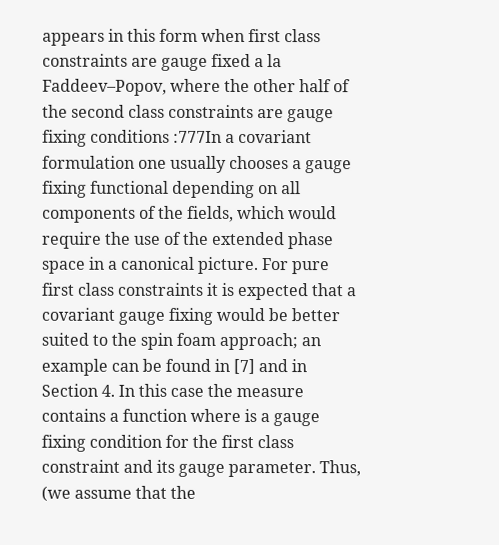appears in this form when first class constraints are gauge fixed a la Faddeev–Popov, where the other half of the second class constraints are gauge fixing conditions :777In a covariant formulation one usually chooses a gauge fixing functional depending on all components of the fields, which would require the use of the extended phase space in a canonical picture. For pure first class constraints it is expected that a covariant gauge fixing would be better suited to the spin foam approach; an example can be found in [7] and in Section 4. In this case the measure contains a function where is a gauge fixing condition for the first class constraint and its gauge parameter. Thus, (we assume that the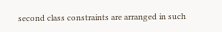second class constraints are arranged in such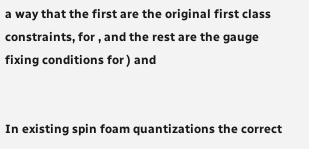a way that the first are the original first class constraints, for , and the rest are the gauge fixing conditions for ) and


In existing spin foam quantizations the correct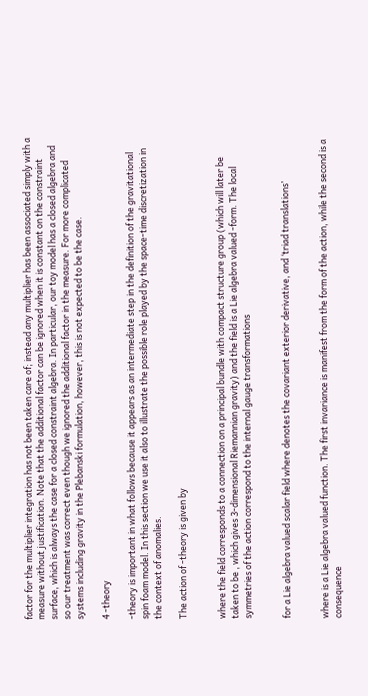factor for the multiplier integration has not been taken care of; instead any multiplier has been associated simply with a measure without justification. Note that the additional factor can be ignored when it is constant on the constraint surface, which is always the case for a closed constraint algebra. In particular, our toy model has a closed algebra and so our treatment was correct even though we ignored the additional factor in the measure. For more complicated systems including gravity in the Plebanski formulation, however, this is not expected to be the case.

4 -theory

-theory is important in what follows because it appears as an intermediate step in the definition of the gravitational spin foam model. In this section we use it also to illustrate the possible role played by the space-time discretization in the context of anomalies.

The action of -theory is given by


where the field corresponds to a connection on a principal bundle with compact structure group (which will later be taken to be , which gives 3-dimensional Riemannian gravity) and the field is a Lie algebra valued -form. The local symmetries of the action correspond to the internal gauge transformations


for a Lie algebra valued scalar field where denotes the covariant exterior derivative, and ‘triad translations’


where is a Lie algebra valued function. The first invariance is manifest from the form of the action, while the second is a consequence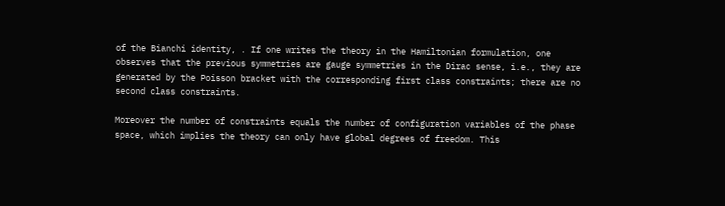of the Bianchi identity, . If one writes the theory in the Hamiltonian formulation, one observes that the previous symmetries are gauge symmetries in the Dirac sense, i.e., they are generated by the Poisson bracket with the corresponding first class constraints; there are no second class constraints.

Moreover the number of constraints equals the number of configuration variables of the phase space, which implies the theory can only have global degrees of freedom. This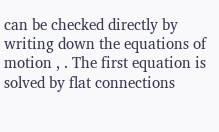can be checked directly by writing down the equations of motion , . The first equation is solved by flat connections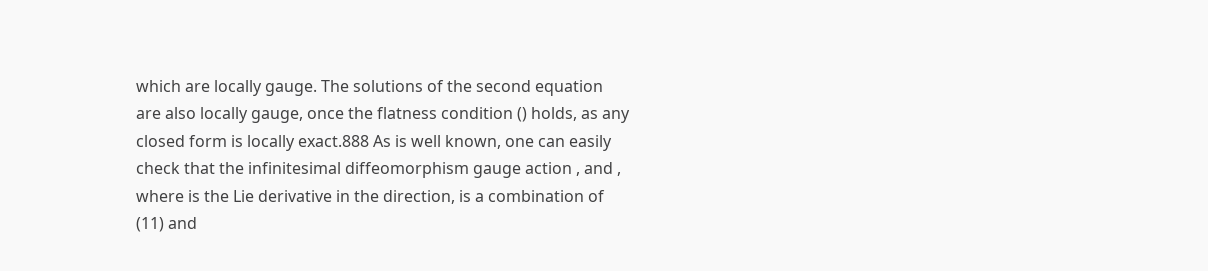which are locally gauge. The solutions of the second equation are also locally gauge, once the flatness condition () holds, as any closed form is locally exact.888 As is well known, one can easily check that the infinitesimal diffeomorphism gauge action , and , where is the Lie derivative in the direction, is a combination of (11) and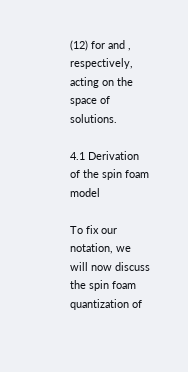(12) for and , respectively, acting on the space of solutions.

4.1 Derivation of the spin foam model

To fix our notation, we will now discuss the spin foam quantization of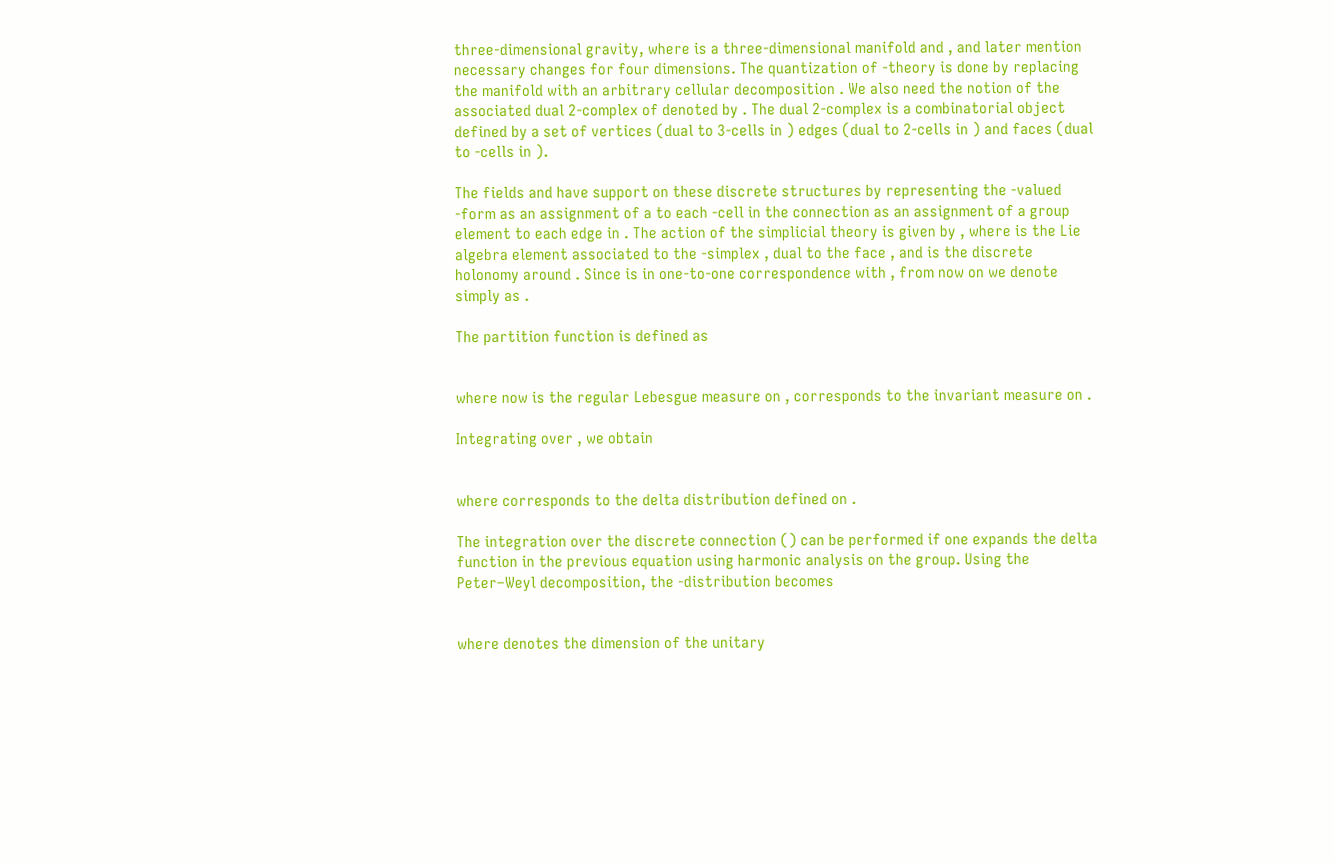three-dimensional gravity, where is a three-dimensional manifold and , and later mention necessary changes for four dimensions. The quantization of -theory is done by replacing the manifold with an arbitrary cellular decomposition . We also need the notion of the associated dual 2-complex of denoted by . The dual 2-complex is a combinatorial object defined by a set of vertices (dual to 3-cells in ) edges (dual to 2-cells in ) and faces (dual to -cells in ).

The fields and have support on these discrete structures by representing the -valued -form as an assignment of a to each -cell in the connection as an assignment of a group element to each edge in . The action of the simplicial theory is given by , where is the Lie algebra element associated to the -simplex , dual to the face , and is the discrete holonomy around . Since is in one-to-one correspondence with , from now on we denote simply as .

The partition function is defined as


where now is the regular Lebesgue measure on , corresponds to the invariant measure on .

Integrating over , we obtain


where corresponds to the delta distribution defined on .

The integration over the discrete connection () can be performed if one expands the delta function in the previous equation using harmonic analysis on the group. Using the Peter–Weyl decomposition, the -distribution becomes


where denotes the dimension of the unitary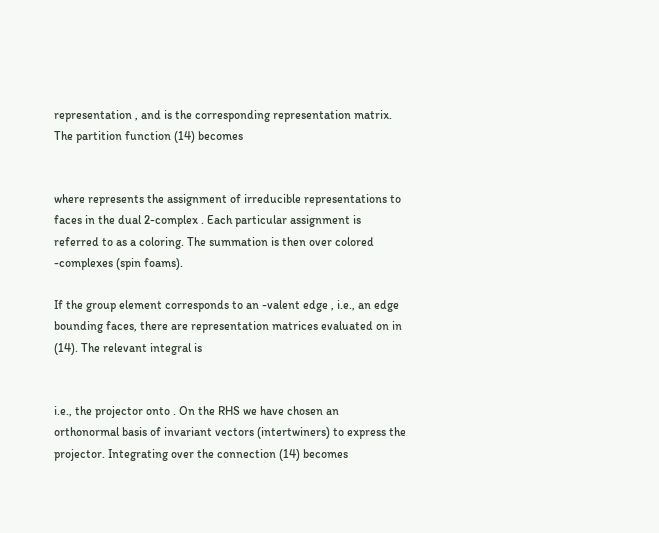representation , and is the corresponding representation matrix. The partition function (14) becomes


where represents the assignment of irreducible representations to faces in the dual 2-complex . Each particular assignment is referred to as a coloring. The summation is then over colored -complexes (spin foams).

If the group element corresponds to an -valent edge , i.e., an edge bounding faces, there are representation matrices evaluated on in (14). The relevant integral is


i.e., the projector onto . On the RHS we have chosen an orthonormal basis of invariant vectors (intertwiners) to express the projector. Integrating over the connection (14) becomes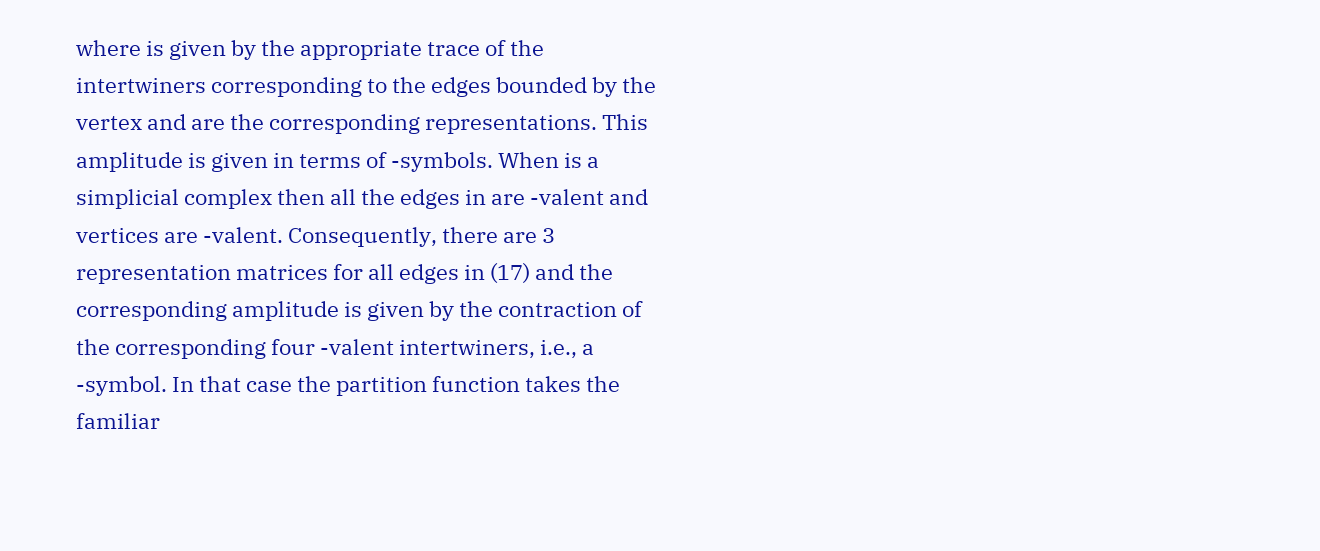where is given by the appropriate trace of the intertwiners corresponding to the edges bounded by the vertex and are the corresponding representations. This amplitude is given in terms of -symbols. When is a simplicial complex then all the edges in are -valent and vertices are -valent. Consequently, there are 3 representation matrices for all edges in (17) and the corresponding amplitude is given by the contraction of the corresponding four -valent intertwiners, i.e., a -symbol. In that case the partition function takes the familiar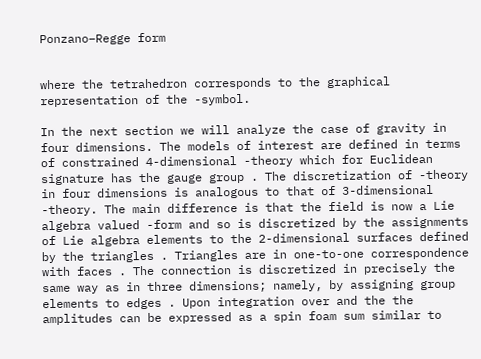Ponzano–Regge form


where the tetrahedron corresponds to the graphical representation of the -symbol.

In the next section we will analyze the case of gravity in four dimensions. The models of interest are defined in terms of constrained 4-dimensional -theory which for Euclidean signature has the gauge group . The discretization of -theory in four dimensions is analogous to that of 3-dimensional -theory. The main difference is that the field is now a Lie algebra valued -form and so is discretized by the assignments of Lie algebra elements to the 2-dimensional surfaces defined by the triangles . Triangles are in one-to-one correspondence with faces . The connection is discretized in precisely the same way as in three dimensions; namely, by assigning group elements to edges . Upon integration over and the the amplitudes can be expressed as a spin foam sum similar to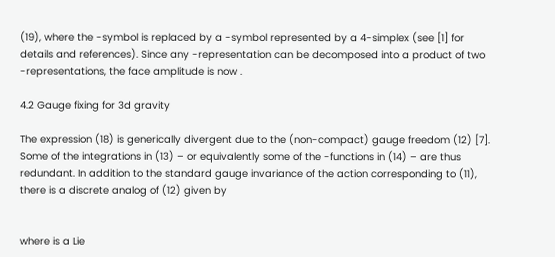(19), where the -symbol is replaced by a -symbol represented by a 4-simplex (see [1] for details and references). Since any -representation can be decomposed into a product of two -representations, the face amplitude is now .

4.2 Gauge fixing for 3d gravity

The expression (18) is generically divergent due to the (non-compact) gauge freedom (12) [7]. Some of the integrations in (13) – or equivalently some of the -functions in (14) – are thus redundant. In addition to the standard gauge invariance of the action corresponding to (11), there is a discrete analog of (12) given by


where is a Lie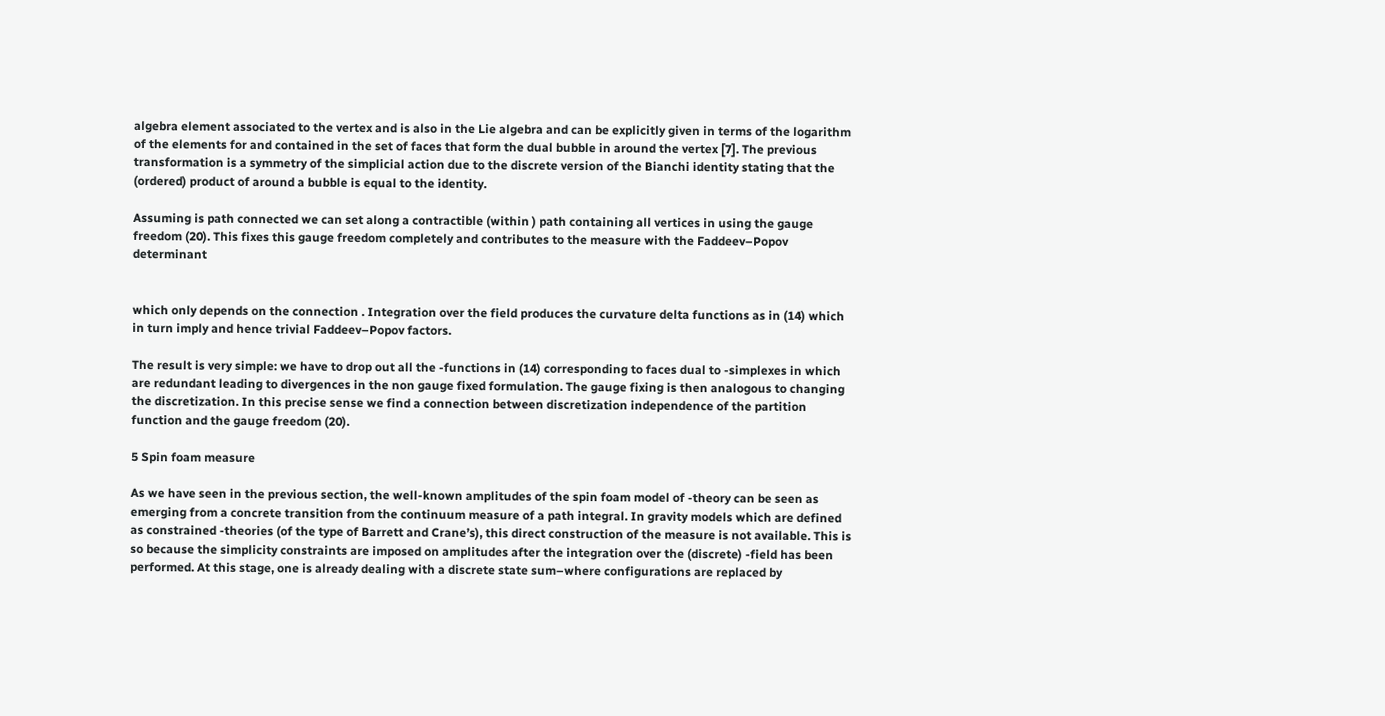algebra element associated to the vertex and is also in the Lie algebra and can be explicitly given in terms of the logarithm of the elements for and contained in the set of faces that form the dual bubble in around the vertex [7]. The previous transformation is a symmetry of the simplicial action due to the discrete version of the Bianchi identity stating that the (ordered) product of around a bubble is equal to the identity.

Assuming is path connected we can set along a contractible (within ) path containing all vertices in using the gauge freedom (20). This fixes this gauge freedom completely and contributes to the measure with the Faddeev–Popov determinant


which only depends on the connection . Integration over the field produces the curvature delta functions as in (14) which in turn imply and hence trivial Faddeev–Popov factors.

The result is very simple: we have to drop out all the -functions in (14) corresponding to faces dual to -simplexes in which are redundant leading to divergences in the non gauge fixed formulation. The gauge fixing is then analogous to changing the discretization. In this precise sense we find a connection between discretization independence of the partition function and the gauge freedom (20).

5 Spin foam measure

As we have seen in the previous section, the well-known amplitudes of the spin foam model of -theory can be seen as emerging from a concrete transition from the continuum measure of a path integral. In gravity models which are defined as constrained -theories (of the type of Barrett and Crane’s), this direct construction of the measure is not available. This is so because the simplicity constraints are imposed on amplitudes after the integration over the (discrete) -field has been performed. At this stage, one is already dealing with a discrete state sum–where configurations are replaced by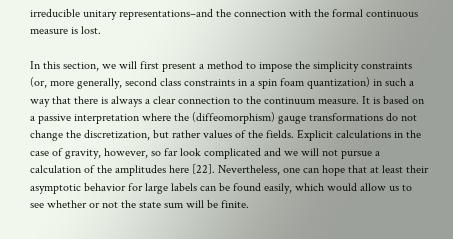irreducible unitary representations–and the connection with the formal continuous measure is lost.

In this section, we will first present a method to impose the simplicity constraints (or, more generally, second class constraints in a spin foam quantization) in such a way that there is always a clear connection to the continuum measure. It is based on a passive interpretation where the (diffeomorphism) gauge transformations do not change the discretization, but rather values of the fields. Explicit calculations in the case of gravity, however, so far look complicated and we will not pursue a calculation of the amplitudes here [22]. Nevertheless, one can hope that at least their asymptotic behavior for large labels can be found easily, which would allow us to see whether or not the state sum will be finite.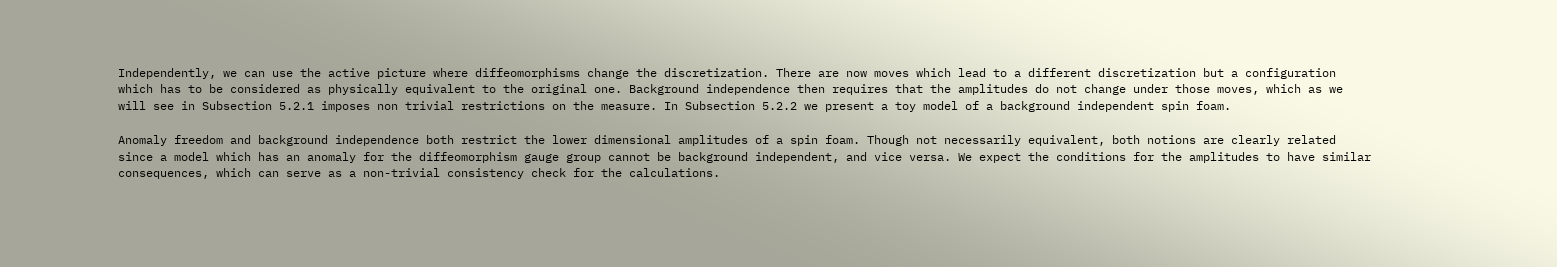Independently, we can use the active picture where diffeomorphisms change the discretization. There are now moves which lead to a different discretization but a configuration which has to be considered as physically equivalent to the original one. Background independence then requires that the amplitudes do not change under those moves, which as we will see in Subsection 5.2.1 imposes non trivial restrictions on the measure. In Subsection 5.2.2 we present a toy model of a background independent spin foam.

Anomaly freedom and background independence both restrict the lower dimensional amplitudes of a spin foam. Though not necessarily equivalent, both notions are clearly related since a model which has an anomaly for the diffeomorphism gauge group cannot be background independent, and vice versa. We expect the conditions for the amplitudes to have similar consequences, which can serve as a non-trivial consistency check for the calculations.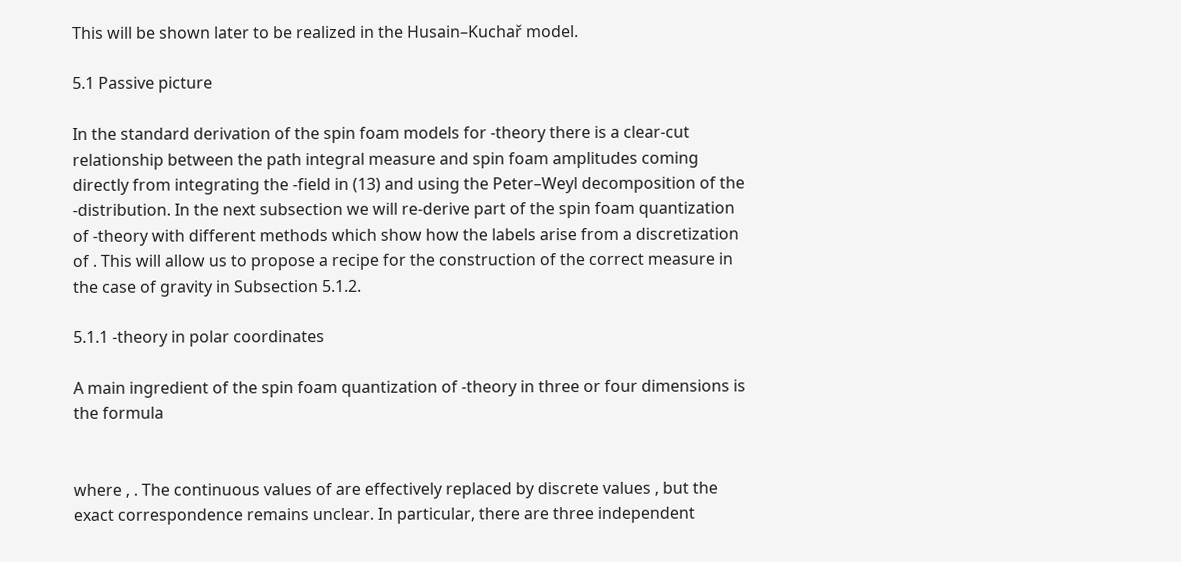This will be shown later to be realized in the Husain–Kuchař model.

5.1 Passive picture

In the standard derivation of the spin foam models for -theory there is a clear-cut relationship between the path integral measure and spin foam amplitudes coming directly from integrating the -field in (13) and using the Peter–Weyl decomposition of the -distribution. In the next subsection we will re-derive part of the spin foam quantization of -theory with different methods which show how the labels arise from a discretization of . This will allow us to propose a recipe for the construction of the correct measure in the case of gravity in Subsection 5.1.2.

5.1.1 -theory in polar coordinates

A main ingredient of the spin foam quantization of -theory in three or four dimensions is the formula


where , . The continuous values of are effectively replaced by discrete values , but the exact correspondence remains unclear. In particular, there are three independent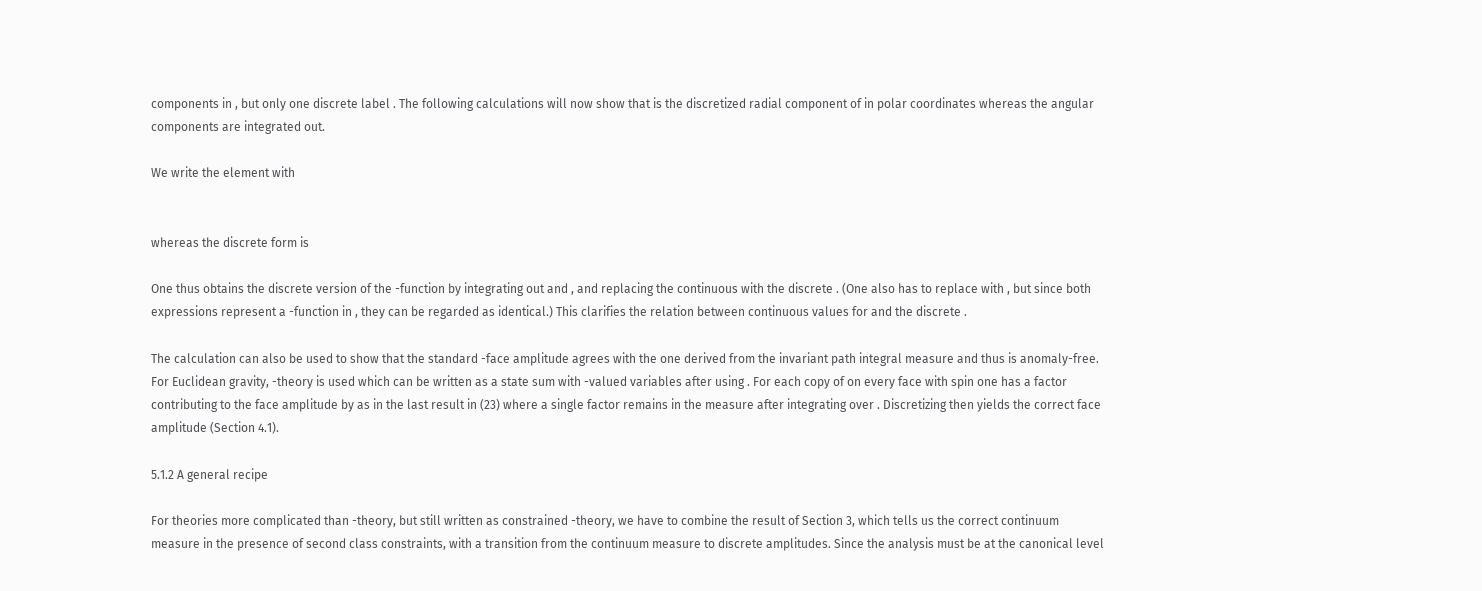components in , but only one discrete label . The following calculations will now show that is the discretized radial component of in polar coordinates whereas the angular components are integrated out.

We write the element with


whereas the discrete form is

One thus obtains the discrete version of the -function by integrating out and , and replacing the continuous with the discrete . (One also has to replace with , but since both expressions represent a -function in , they can be regarded as identical.) This clarifies the relation between continuous values for and the discrete .

The calculation can also be used to show that the standard -face amplitude agrees with the one derived from the invariant path integral measure and thus is anomaly-free. For Euclidean gravity, -theory is used which can be written as a state sum with -valued variables after using . For each copy of on every face with spin one has a factor contributing to the face amplitude by as in the last result in (23) where a single factor remains in the measure after integrating over . Discretizing then yields the correct face amplitude (Section 4.1).

5.1.2 A general recipe

For theories more complicated than -theory, but still written as constrained -theory, we have to combine the result of Section 3, which tells us the correct continuum measure in the presence of second class constraints, with a transition from the continuum measure to discrete amplitudes. Since the analysis must be at the canonical level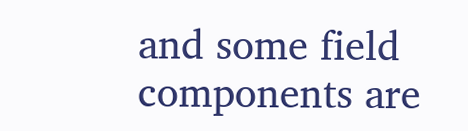and some field components are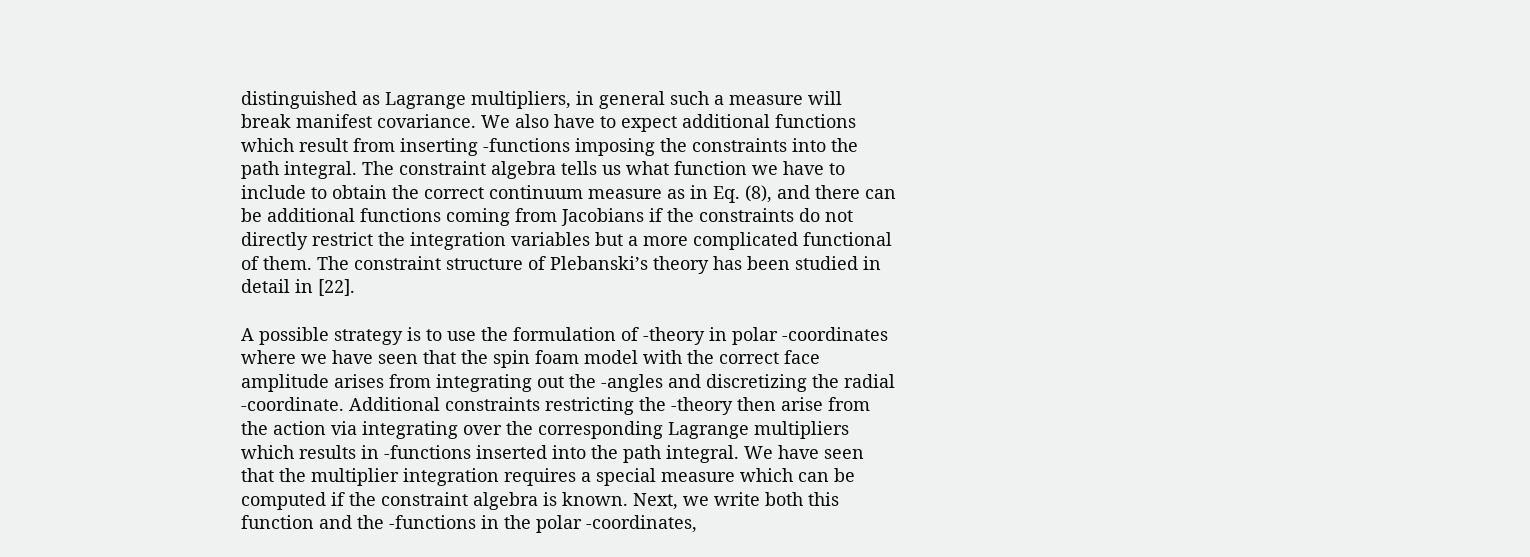distinguished as Lagrange multipliers, in general such a measure will break manifest covariance. We also have to expect additional functions which result from inserting -functions imposing the constraints into the path integral. The constraint algebra tells us what function we have to include to obtain the correct continuum measure as in Eq. (8), and there can be additional functions coming from Jacobians if the constraints do not directly restrict the integration variables but a more complicated functional of them. The constraint structure of Plebanski’s theory has been studied in detail in [22].

A possible strategy is to use the formulation of -theory in polar -coordinates where we have seen that the spin foam model with the correct face amplitude arises from integrating out the -angles and discretizing the radial -coordinate. Additional constraints restricting the -theory then arise from the action via integrating over the corresponding Lagrange multipliers which results in -functions inserted into the path integral. We have seen that the multiplier integration requires a special measure which can be computed if the constraint algebra is known. Next, we write both this function and the -functions in the polar -coordinates,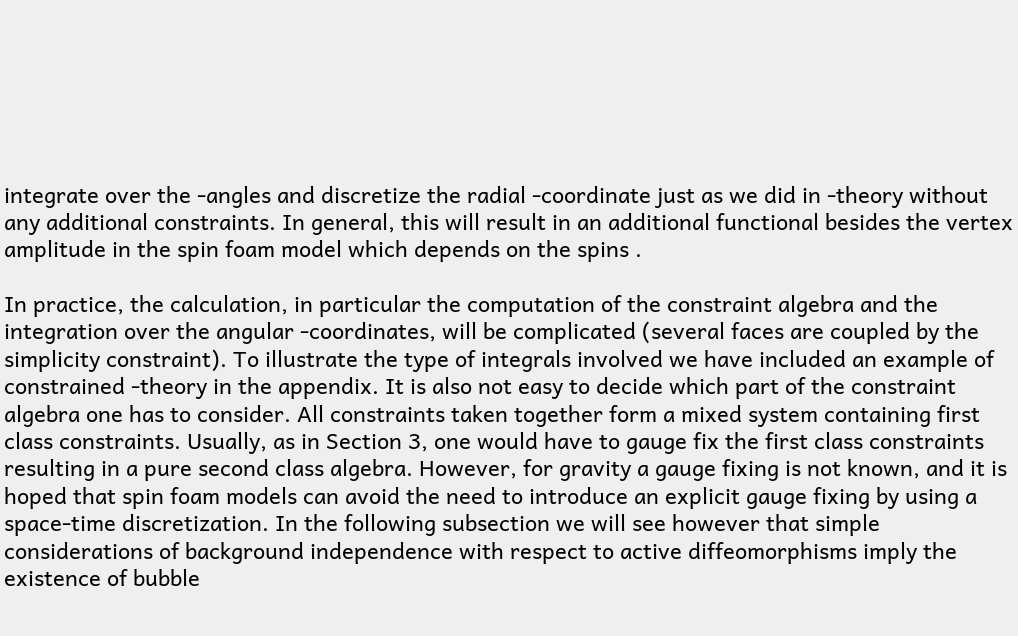integrate over the -angles and discretize the radial -coordinate just as we did in -theory without any additional constraints. In general, this will result in an additional functional besides the vertex amplitude in the spin foam model which depends on the spins .

In practice, the calculation, in particular the computation of the constraint algebra and the integration over the angular -coordinates, will be complicated (several faces are coupled by the simplicity constraint). To illustrate the type of integrals involved we have included an example of constrained -theory in the appendix. It is also not easy to decide which part of the constraint algebra one has to consider. All constraints taken together form a mixed system containing first class constraints. Usually, as in Section 3, one would have to gauge fix the first class constraints resulting in a pure second class algebra. However, for gravity a gauge fixing is not known, and it is hoped that spin foam models can avoid the need to introduce an explicit gauge fixing by using a space-time discretization. In the following subsection we will see however that simple considerations of background independence with respect to active diffeomorphisms imply the existence of bubble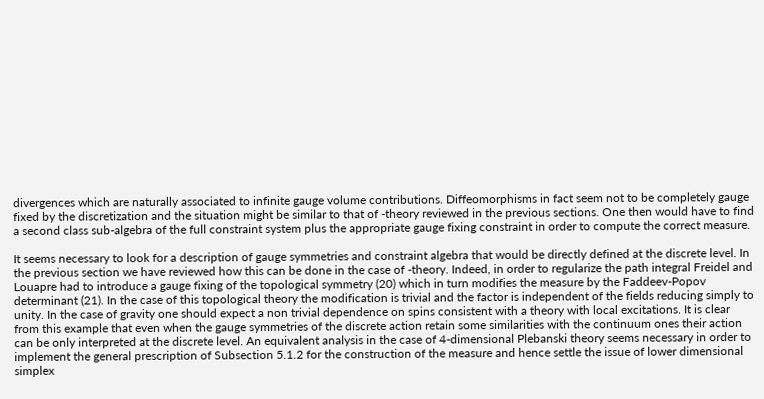divergences which are naturally associated to infinite gauge volume contributions. Diffeomorphisms in fact seem not to be completely gauge fixed by the discretization and the situation might be similar to that of -theory reviewed in the previous sections. One then would have to find a second class sub-algebra of the full constraint system plus the appropriate gauge fixing constraint in order to compute the correct measure.

It seems necessary to look for a description of gauge symmetries and constraint algebra that would be directly defined at the discrete level. In the previous section we have reviewed how this can be done in the case of -theory. Indeed, in order to regularize the path integral Freidel and Louapre had to introduce a gauge fixing of the topological symmetry (20) which in turn modifies the measure by the Faddeev-Popov determinant (21). In the case of this topological theory the modification is trivial and the factor is independent of the fields reducing simply to unity. In the case of gravity one should expect a non trivial dependence on spins consistent with a theory with local excitations. It is clear from this example that even when the gauge symmetries of the discrete action retain some similarities with the continuum ones their action can be only interpreted at the discrete level. An equivalent analysis in the case of 4-dimensional Plebanski theory seems necessary in order to implement the general prescription of Subsection 5.1.2 for the construction of the measure and hence settle the issue of lower dimensional simplex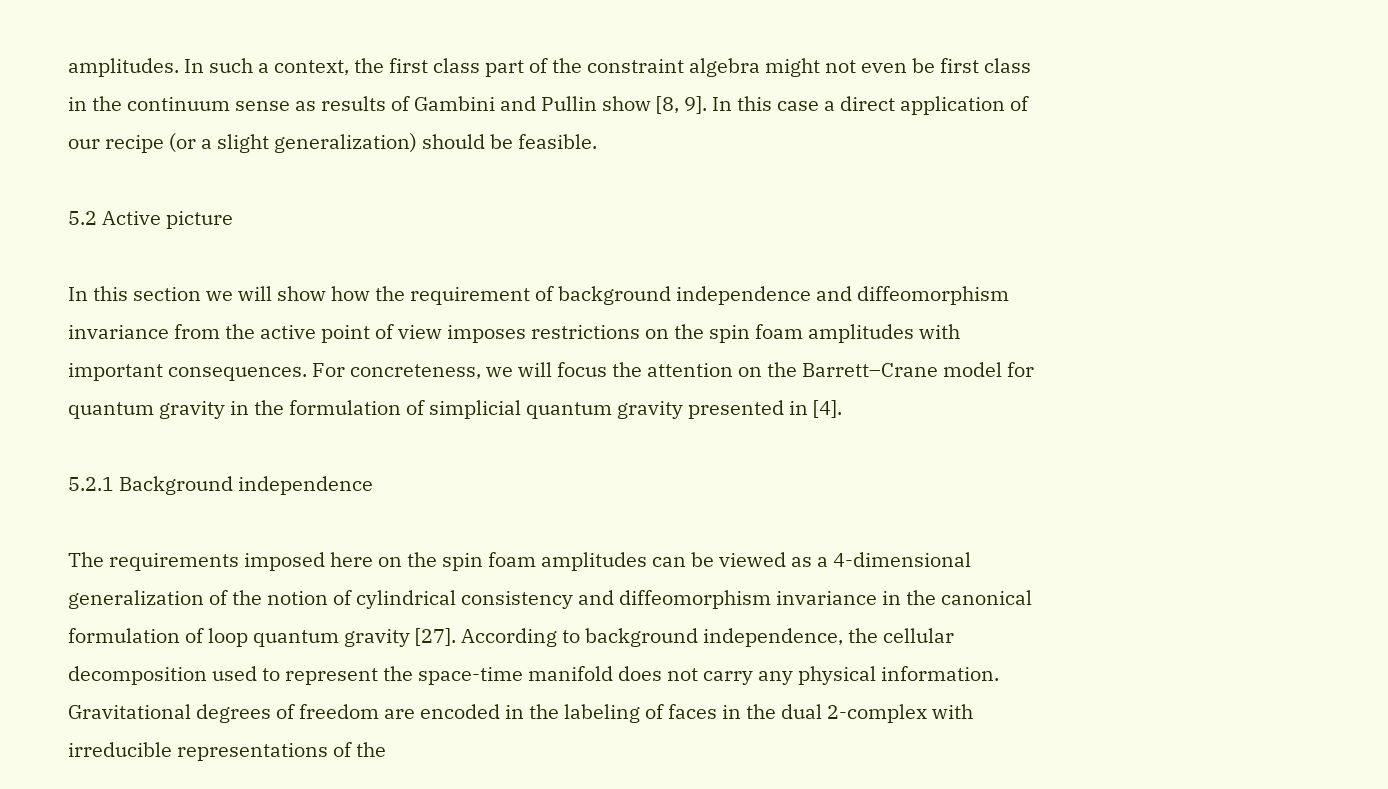amplitudes. In such a context, the first class part of the constraint algebra might not even be first class in the continuum sense as results of Gambini and Pullin show [8, 9]. In this case a direct application of our recipe (or a slight generalization) should be feasible.

5.2 Active picture

In this section we will show how the requirement of background independence and diffeomorphism invariance from the active point of view imposes restrictions on the spin foam amplitudes with important consequences. For concreteness, we will focus the attention on the Barrett–Crane model for quantum gravity in the formulation of simplicial quantum gravity presented in [4].

5.2.1 Background independence

The requirements imposed here on the spin foam amplitudes can be viewed as a 4-dimensional generalization of the notion of cylindrical consistency and diffeomorphism invariance in the canonical formulation of loop quantum gravity [27]. According to background independence, the cellular decomposition used to represent the space-time manifold does not carry any physical information. Gravitational degrees of freedom are encoded in the labeling of faces in the dual 2-complex with irreducible representations of the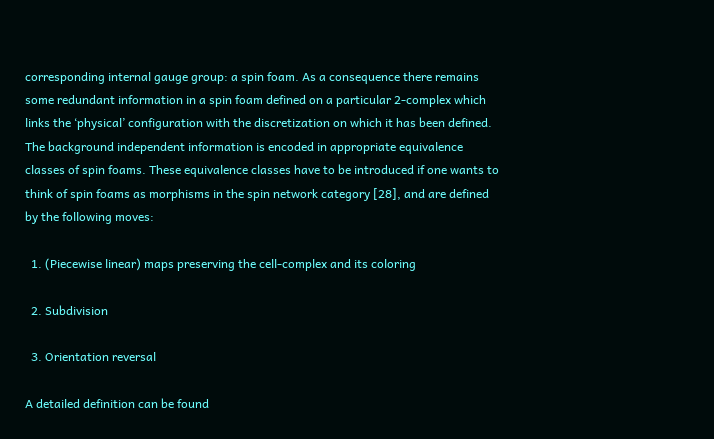corresponding internal gauge group: a spin foam. As a consequence there remains some redundant information in a spin foam defined on a particular 2-complex which links the ‘physical’ configuration with the discretization on which it has been defined. The background independent information is encoded in appropriate equivalence classes of spin foams. These equivalence classes have to be introduced if one wants to think of spin foams as morphisms in the spin network category [28], and are defined by the following moves:

  1. (Piecewise linear) maps preserving the cell-complex and its coloring

  2. Subdivision

  3. Orientation reversal

A detailed definition can be found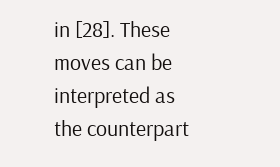in [28]. These moves can be interpreted as the counterpart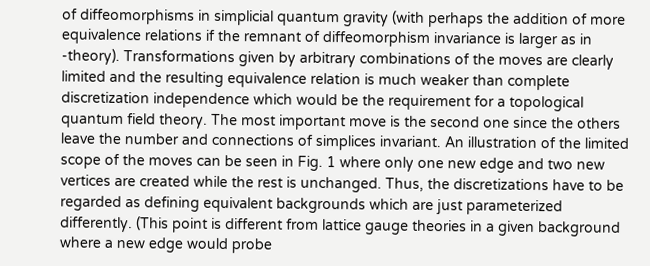of diffeomorphisms in simplicial quantum gravity (with perhaps the addition of more equivalence relations if the remnant of diffeomorphism invariance is larger as in -theory). Transformations given by arbitrary combinations of the moves are clearly limited and the resulting equivalence relation is much weaker than complete discretization independence which would be the requirement for a topological quantum field theory. The most important move is the second one since the others leave the number and connections of simplices invariant. An illustration of the limited scope of the moves can be seen in Fig. 1 where only one new edge and two new vertices are created while the rest is unchanged. Thus, the discretizations have to be regarded as defining equivalent backgrounds which are just parameterized differently. (This point is different from lattice gauge theories in a given background where a new edge would probe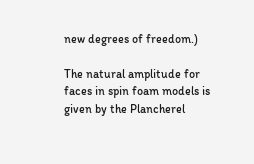new degrees of freedom.)

The natural amplitude for faces in spin foam models is given by the Plancherel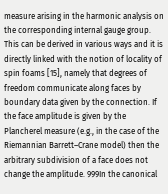measure arising in the harmonic analysis on the corresponding internal gauge group. This can be derived in various ways and it is directly linked with the notion of locality of spin foams [15], namely that degrees of freedom communicate along faces by boundary data given by the connection. If the face amplitude is given by the Plancherel measure (e.g., in the case of the Riemannian Barrett–Crane model) then the arbitrary subdivision of a face does not change the amplitude. 999In the canonical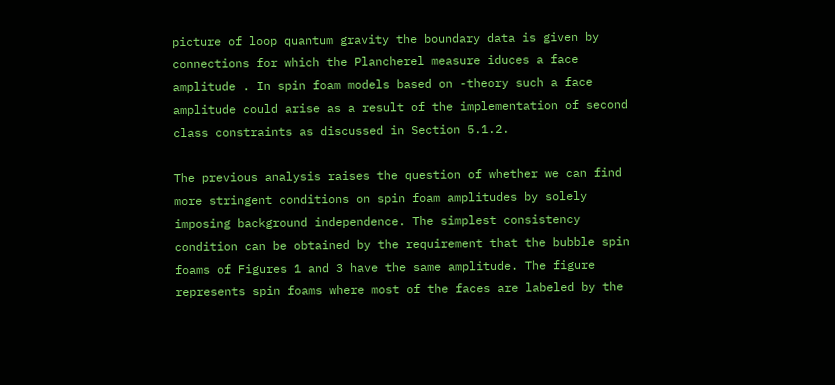picture of loop quantum gravity the boundary data is given by connections for which the Plancherel measure iduces a face amplitude . In spin foam models based on -theory such a face amplitude could arise as a result of the implementation of second class constraints as discussed in Section 5.1.2.

The previous analysis raises the question of whether we can find more stringent conditions on spin foam amplitudes by solely imposing background independence. The simplest consistency condition can be obtained by the requirement that the bubble spin foams of Figures 1 and 3 have the same amplitude. The figure represents spin foams where most of the faces are labeled by the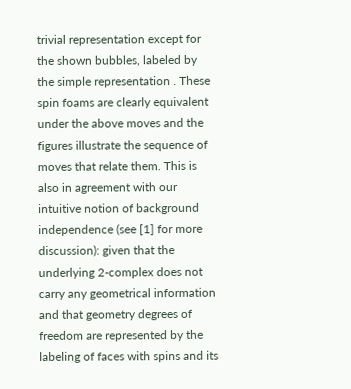trivial representation except for the shown bubbles, labeled by the simple representation . These spin foams are clearly equivalent under the above moves and the figures illustrate the sequence of moves that relate them. This is also in agreement with our intuitive notion of background independence (see [1] for more discussion): given that the underlying 2-complex does not carry any geometrical information and that geometry degrees of freedom are represented by the labeling of faces with spins and its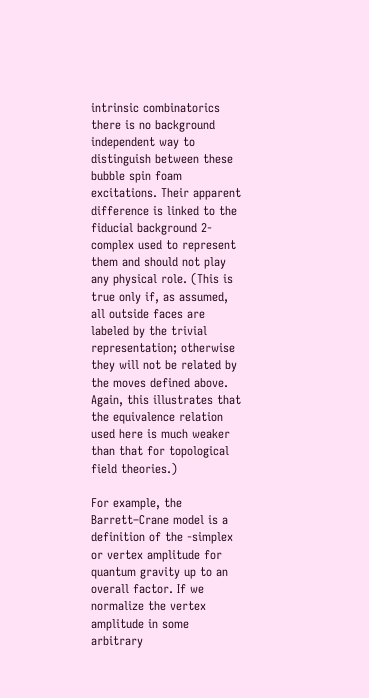intrinsic combinatorics there is no background independent way to distinguish between these bubble spin foam excitations. Their apparent difference is linked to the fiducial background 2-complex used to represent them and should not play any physical role. (This is true only if, as assumed, all outside faces are labeled by the trivial representation; otherwise they will not be related by the moves defined above. Again, this illustrates that the equivalence relation used here is much weaker than that for topological field theories.)

For example, the Barrett–Crane model is a definition of the -simplex or vertex amplitude for quantum gravity up to an overall factor. If we normalize the vertex amplitude in some arbitrary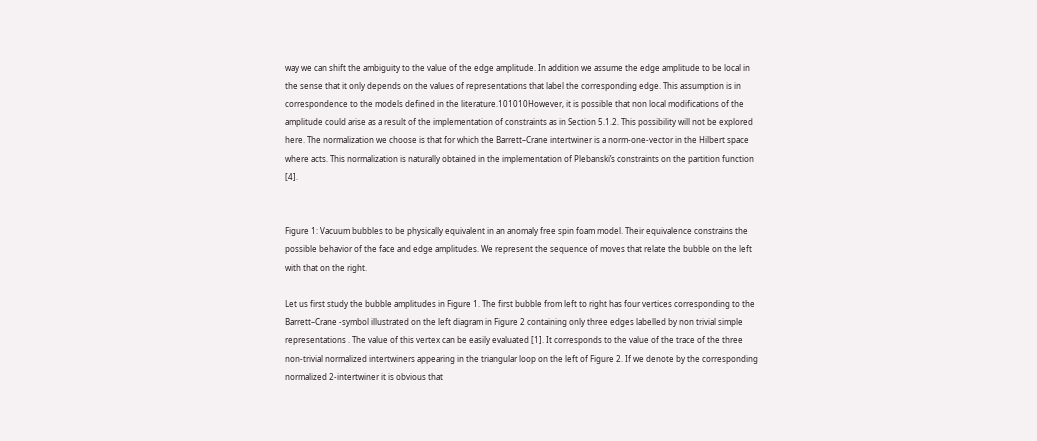way we can shift the ambiguity to the value of the edge amplitude. In addition we assume the edge amplitude to be local in the sense that it only depends on the values of representations that label the corresponding edge. This assumption is in correspondence to the models defined in the literature.101010However, it is possible that non local modifications of the amplitude could arise as a result of the implementation of constraints as in Section 5.1.2. This possibility will not be explored here. The normalization we choose is that for which the Barrett–Crane intertwiner is a norm-one-vector in the Hilbert space where acts. This normalization is naturally obtained in the implementation of Plebanski’s constraints on the partition function [4].


Figure 1: Vacuum bubbles to be physically equivalent in an anomaly free spin foam model. Their equivalence constrains the possible behavior of the face and edge amplitudes. We represent the sequence of moves that relate the bubble on the left with that on the right.

Let us first study the bubble amplitudes in Figure 1. The first bubble from left to right has four vertices corresponding to the Barrett–Crane -symbol illustrated on the left diagram in Figure 2 containing only three edges labelled by non trivial simple representations . The value of this vertex can be easily evaluated [1]. It corresponds to the value of the trace of the three non-trivial normalized intertwiners appearing in the triangular loop on the left of Figure 2. If we denote by the corresponding normalized 2-intertwiner it is obvious that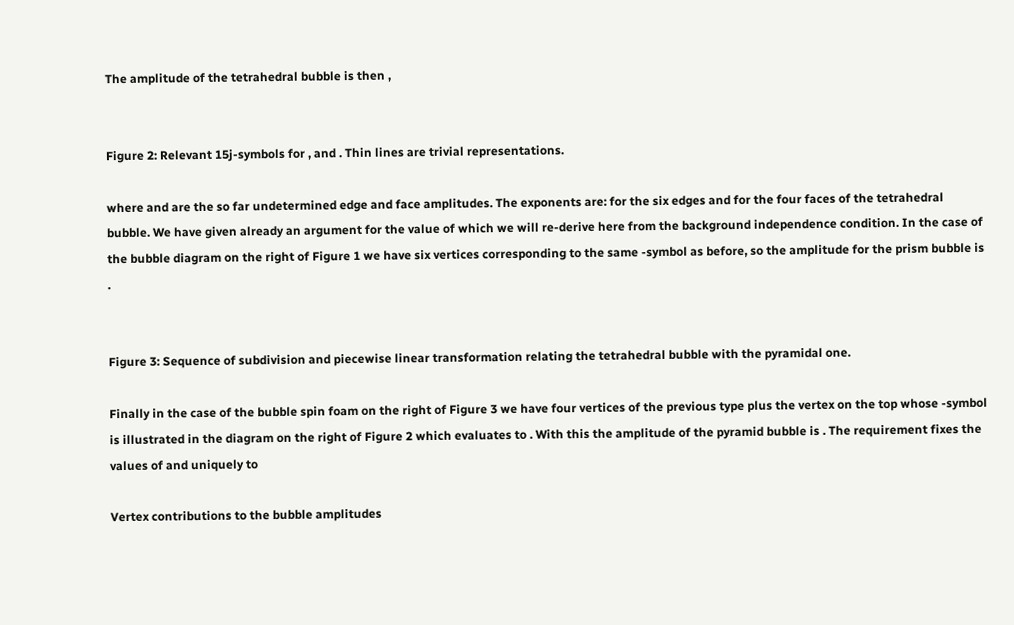The amplitude of the tetrahedral bubble is then ,


Figure 2: Relevant 15j-symbols for , and . Thin lines are trivial representations.

where and are the so far undetermined edge and face amplitudes. The exponents are: for the six edges and for the four faces of the tetrahedral bubble. We have given already an argument for the value of which we will re-derive here from the background independence condition. In the case of the bubble diagram on the right of Figure 1 we have six vertices corresponding to the same -symbol as before, so the amplitude for the prism bubble is .


Figure 3: Sequence of subdivision and piecewise linear transformation relating the tetrahedral bubble with the pyramidal one.

Finally in the case of the bubble spin foam on the right of Figure 3 we have four vertices of the previous type plus the vertex on the top whose -symbol is illustrated in the diagram on the right of Figure 2 which evaluates to . With this the amplitude of the pyramid bubble is . The requirement fixes the values of and uniquely to

Vertex contributions to the bubble amplitudes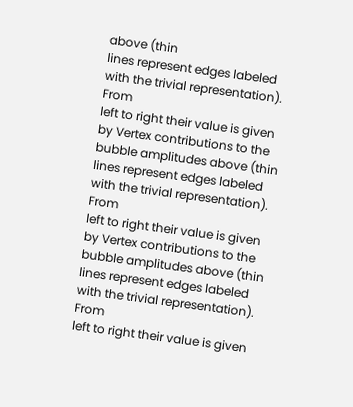above (thin
lines represent edges labeled with the trivial representation). From
left to right their value is given by Vertex contributions to the bubble amplitudes above (thin
lines represent edges labeled with the trivial representation). From
left to right their value is given by Vertex contributions to the bubble amplitudes above (thin
lines represent edges labeled with the trivial representation). From
left to right their value is given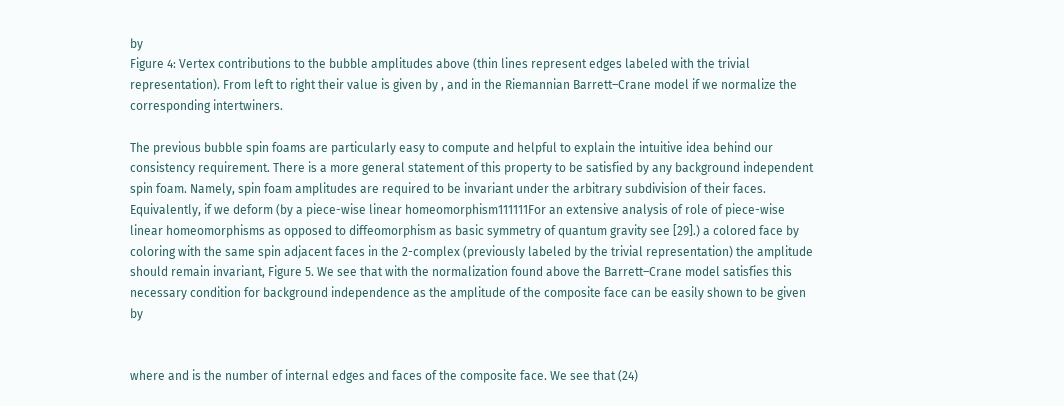by
Figure 4: Vertex contributions to the bubble amplitudes above (thin lines represent edges labeled with the trivial representation). From left to right their value is given by , and in the Riemannian Barrett–Crane model if we normalize the corresponding intertwiners.

The previous bubble spin foams are particularly easy to compute and helpful to explain the intuitive idea behind our consistency requirement. There is a more general statement of this property to be satisfied by any background independent spin foam. Namely, spin foam amplitudes are required to be invariant under the arbitrary subdivision of their faces. Equivalently, if we deform (by a piece-wise linear homeomorphism111111For an extensive analysis of role of piece-wise linear homeomorphisms as opposed to diffeomorphism as basic symmetry of quantum gravity see [29].) a colored face by coloring with the same spin adjacent faces in the 2-complex (previously labeled by the trivial representation) the amplitude should remain invariant, Figure 5. We see that with the normalization found above the Barrett–Crane model satisfies this necessary condition for background independence as the amplitude of the composite face can be easily shown to be given by


where and is the number of internal edges and faces of the composite face. We see that (24)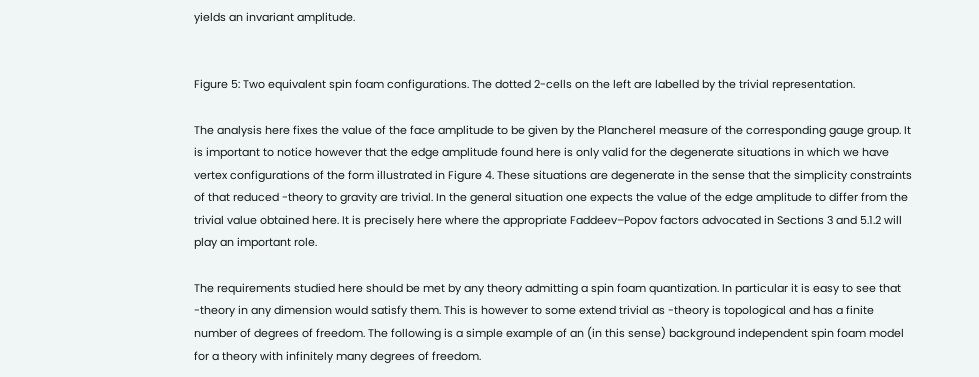yields an invariant amplitude.


Figure 5: Two equivalent spin foam configurations. The dotted 2-cells on the left are labelled by the trivial representation.

The analysis here fixes the value of the face amplitude to be given by the Plancherel measure of the corresponding gauge group. It is important to notice however that the edge amplitude found here is only valid for the degenerate situations in which we have vertex configurations of the form illustrated in Figure 4. These situations are degenerate in the sense that the simplicity constraints of that reduced -theory to gravity are trivial. In the general situation one expects the value of the edge amplitude to differ from the trivial value obtained here. It is precisely here where the appropriate Faddeev–Popov factors advocated in Sections 3 and 5.1.2 will play an important role.

The requirements studied here should be met by any theory admitting a spin foam quantization. In particular it is easy to see that -theory in any dimension would satisfy them. This is however to some extend trivial as -theory is topological and has a finite number of degrees of freedom. The following is a simple example of an (in this sense) background independent spin foam model for a theory with infinitely many degrees of freedom.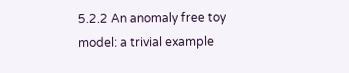5.2.2 An anomaly free toy model: a trivial example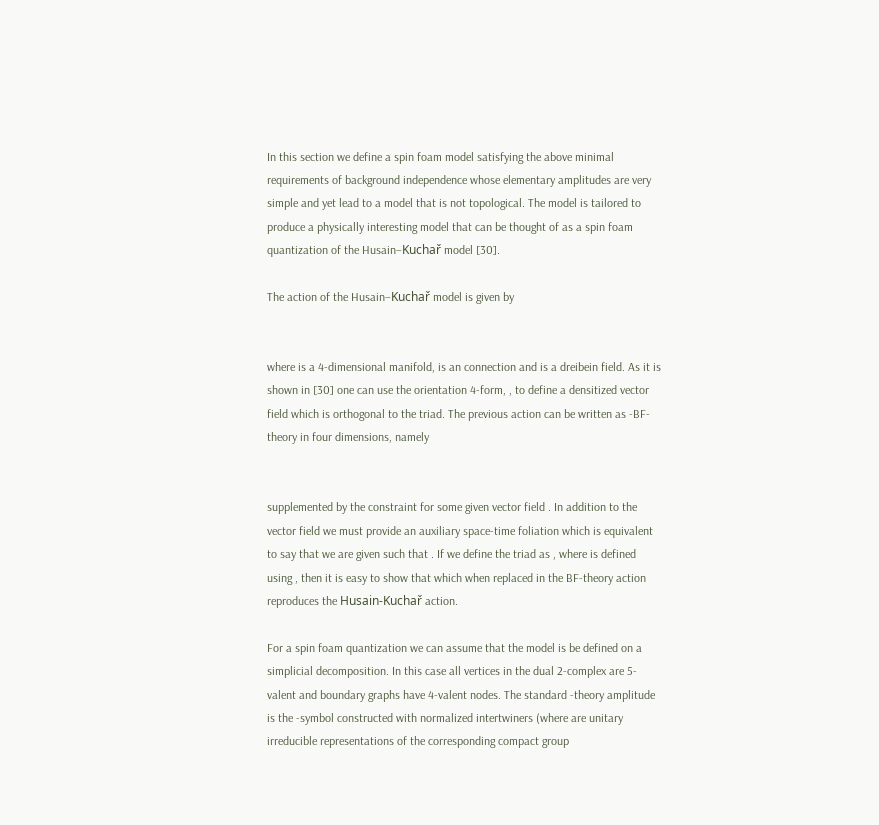In this section we define a spin foam model satisfying the above minimal requirements of background independence whose elementary amplitudes are very simple and yet lead to a model that is not topological. The model is tailored to produce a physically interesting model that can be thought of as a spin foam quantization of the Husain–Kuchař model [30].

The action of the Husain–Kuchař model is given by


where is a 4-dimensional manifold, is an connection and is a dreibein field. As it is shown in [30] one can use the orientation 4-form, , to define a densitized vector field which is orthogonal to the triad. The previous action can be written as -BF-theory in four dimensions, namely


supplemented by the constraint for some given vector field . In addition to the vector field we must provide an auxiliary space-time foliation which is equivalent to say that we are given such that . If we define the triad as , where is defined using , then it is easy to show that which when replaced in the BF-theory action reproduces the Husain-Kuchař action.

For a spin foam quantization we can assume that the model is be defined on a simplicial decomposition. In this case all vertices in the dual 2-complex are 5-valent and boundary graphs have 4-valent nodes. The standard -theory amplitude is the -symbol constructed with normalized intertwiners (where are unitary irreducible representations of the corresponding compact group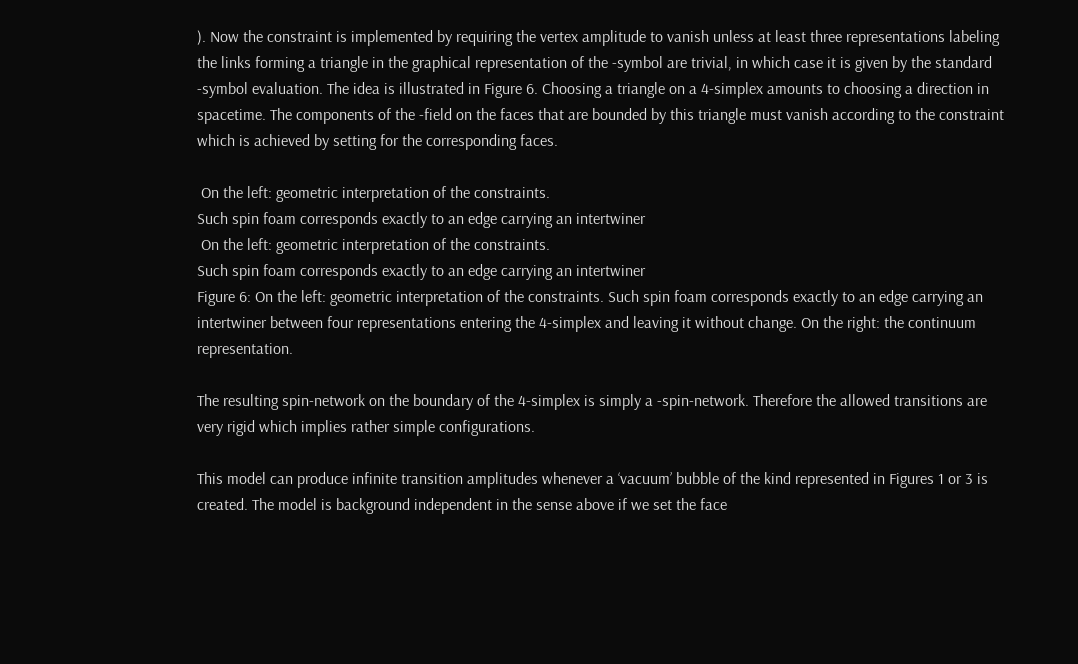). Now the constraint is implemented by requiring the vertex amplitude to vanish unless at least three representations labeling the links forming a triangle in the graphical representation of the -symbol are trivial, in which case it is given by the standard -symbol evaluation. The idea is illustrated in Figure 6. Choosing a triangle on a 4-simplex amounts to choosing a direction in spacetime. The components of the -field on the faces that are bounded by this triangle must vanish according to the constraint which is achieved by setting for the corresponding faces.

 On the left: geometric interpretation of the constraints.
Such spin foam corresponds exactly to an edge carrying an intertwiner
 On the left: geometric interpretation of the constraints.
Such spin foam corresponds exactly to an edge carrying an intertwiner
Figure 6: On the left: geometric interpretation of the constraints. Such spin foam corresponds exactly to an edge carrying an intertwiner between four representations entering the 4-simplex and leaving it without change. On the right: the continuum representation.

The resulting spin-network on the boundary of the 4-simplex is simply a -spin-network. Therefore the allowed transitions are very rigid which implies rather simple configurations.

This model can produce infinite transition amplitudes whenever a ‘vacuum’ bubble of the kind represented in Figures 1 or 3 is created. The model is background independent in the sense above if we set the face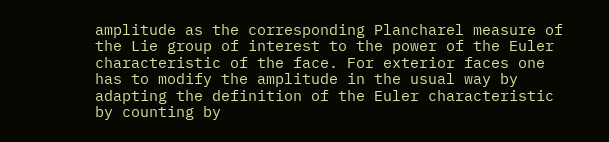amplitude as the corresponding Plancharel measure of the Lie group of interest to the power of the Euler characteristic of the face. For exterior faces one has to modify the amplitude in the usual way by adapting the definition of the Euler characteristic by counting by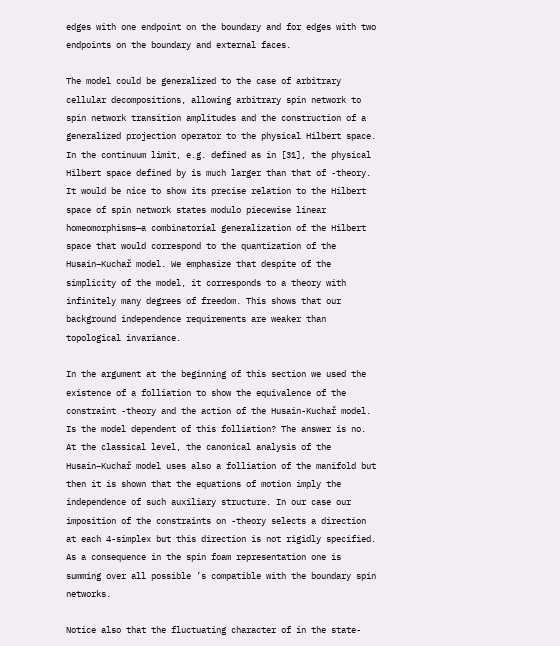edges with one endpoint on the boundary and for edges with two endpoints on the boundary and external faces.

The model could be generalized to the case of arbitrary cellular decompositions, allowing arbitrary spin network to spin network transition amplitudes and the construction of a generalized projection operator to the physical Hilbert space. In the continuum limit, e.g. defined as in [31], the physical Hilbert space defined by is much larger than that of -theory. It would be nice to show its precise relation to the Hilbert space of spin network states modulo piecewise linear homeomorphisms—a combinatorial generalization of the Hilbert space that would correspond to the quantization of the Husain–Kuchař model. We emphasize that despite of the simplicity of the model, it corresponds to a theory with infinitely many degrees of freedom. This shows that our background independence requirements are weaker than topological invariance.

In the argument at the beginning of this section we used the existence of a folliation to show the equivalence of the constraint -theory and the action of the Husain-Kuchař model. Is the model dependent of this folliation? The answer is no. At the classical level, the canonical analysis of the Husain–Kuchař model uses also a folliation of the manifold but then it is shown that the equations of motion imply the independence of such auxiliary structure. In our case our imposition of the constraints on -theory selects a direction at each 4-simplex but this direction is not rigidly specified. As a consequence in the spin foam representation one is summing over all possible ’s compatible with the boundary spin networks.

Notice also that the fluctuating character of in the state-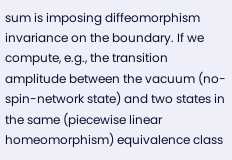sum is imposing diffeomorphism invariance on the boundary. If we compute, e.g., the transition amplitude between the vacuum (no-spin-network state) and two states in the same (piecewise linear homeomorphism) equivalence class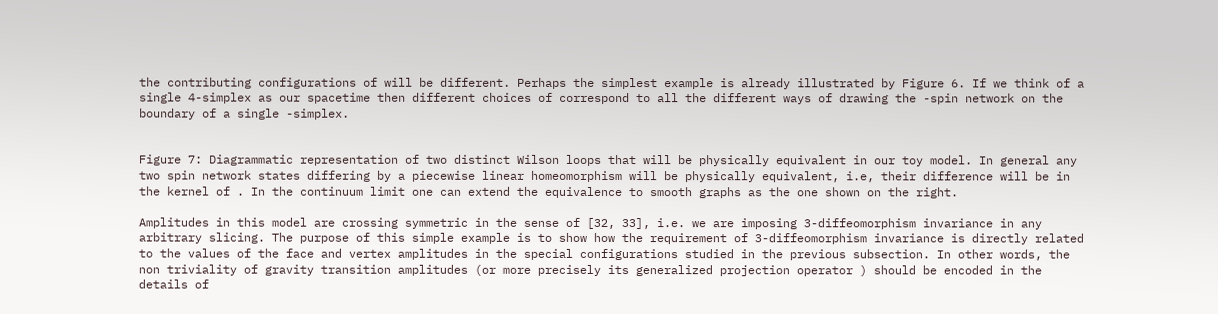the contributing configurations of will be different. Perhaps the simplest example is already illustrated by Figure 6. If we think of a single 4-simplex as our spacetime then different choices of correspond to all the different ways of drawing the -spin network on the boundary of a single -simplex.


Figure 7: Diagrammatic representation of two distinct Wilson loops that will be physically equivalent in our toy model. In general any two spin network states differing by a piecewise linear homeomorphism will be physically equivalent, i.e, their difference will be in the kernel of . In the continuum limit one can extend the equivalence to smooth graphs as the one shown on the right.

Amplitudes in this model are crossing symmetric in the sense of [32, 33], i.e. we are imposing 3-diffeomorphism invariance in any arbitrary slicing. The purpose of this simple example is to show how the requirement of 3-diffeomorphism invariance is directly related to the values of the face and vertex amplitudes in the special configurations studied in the previous subsection. In other words, the non triviality of gravity transition amplitudes (or more precisely its generalized projection operator ) should be encoded in the details of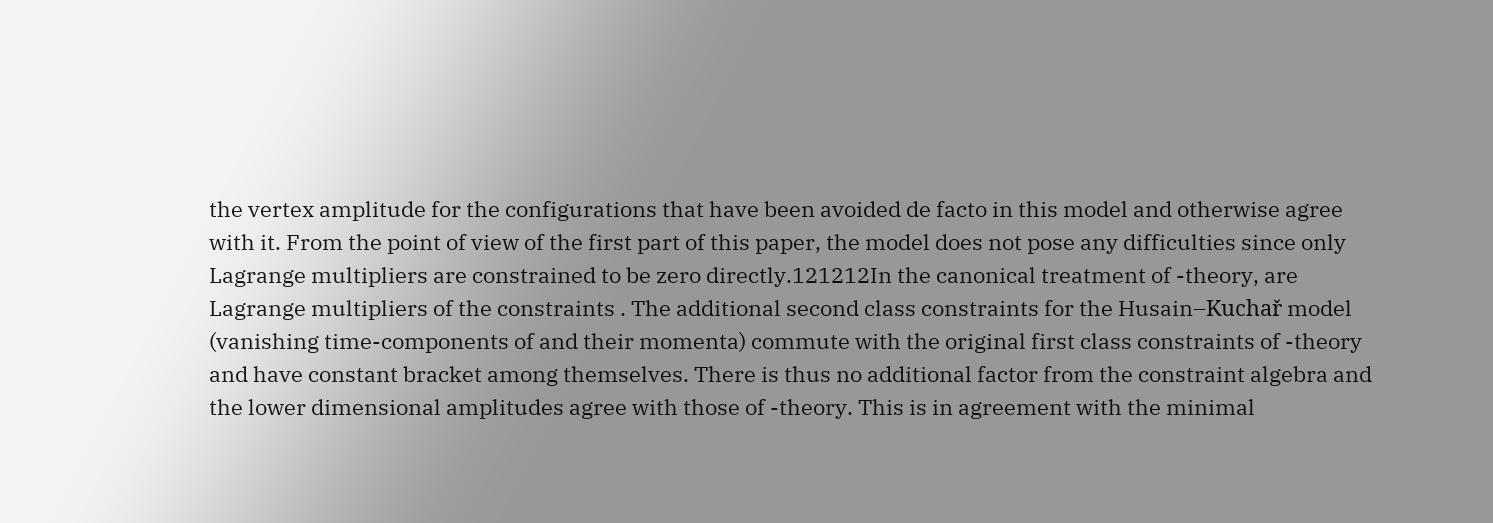the vertex amplitude for the configurations that have been avoided de facto in this model and otherwise agree with it. From the point of view of the first part of this paper, the model does not pose any difficulties since only Lagrange multipliers are constrained to be zero directly.121212In the canonical treatment of -theory, are Lagrange multipliers of the constraints . The additional second class constraints for the Husain–Kuchař model (vanishing time-components of and their momenta) commute with the original first class constraints of -theory and have constant bracket among themselves. There is thus no additional factor from the constraint algebra and the lower dimensional amplitudes agree with those of -theory. This is in agreement with the minimal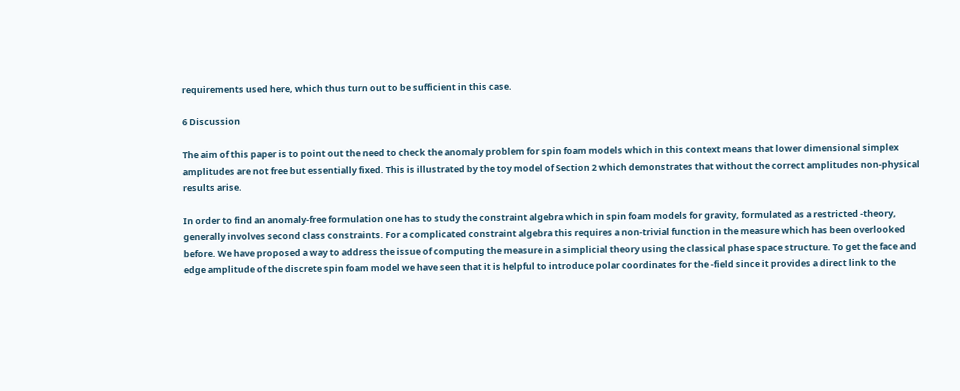requirements used here, which thus turn out to be sufficient in this case.

6 Discussion

The aim of this paper is to point out the need to check the anomaly problem for spin foam models which in this context means that lower dimensional simplex amplitudes are not free but essentially fixed. This is illustrated by the toy model of Section 2 which demonstrates that without the correct amplitudes non-physical results arise.

In order to find an anomaly-free formulation one has to study the constraint algebra which in spin foam models for gravity, formulated as a restricted -theory, generally involves second class constraints. For a complicated constraint algebra this requires a non-trivial function in the measure which has been overlooked before. We have proposed a way to address the issue of computing the measure in a simplicial theory using the classical phase space structure. To get the face and edge amplitude of the discrete spin foam model we have seen that it is helpful to introduce polar coordinates for the -field since it provides a direct link to the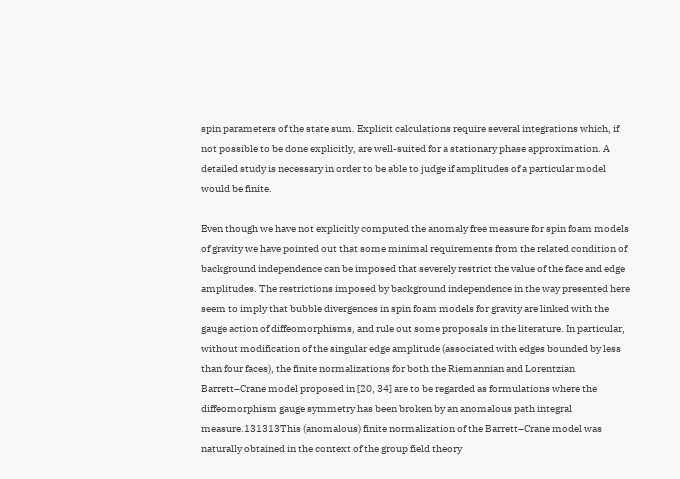spin parameters of the state sum. Explicit calculations require several integrations which, if not possible to be done explicitly, are well-suited for a stationary phase approximation. A detailed study is necessary in order to be able to judge if amplitudes of a particular model would be finite.

Even though we have not explicitly computed the anomaly free measure for spin foam models of gravity we have pointed out that some minimal requirements from the related condition of background independence can be imposed that severely restrict the value of the face and edge amplitudes. The restrictions imposed by background independence in the way presented here seem to imply that bubble divergences in spin foam models for gravity are linked with the gauge action of diffeomorphisms, and rule out some proposals in the literature. In particular, without modification of the singular edge amplitude (associated with edges bounded by less than four faces), the finite normalizations for both the Riemannian and Lorentzian Barrett–Crane model proposed in [20, 34] are to be regarded as formulations where the diffeomorphism gauge symmetry has been broken by an anomalous path integral measure.131313This (anomalous) finite normalization of the Barrett–Crane model was naturally obtained in the context of the group field theory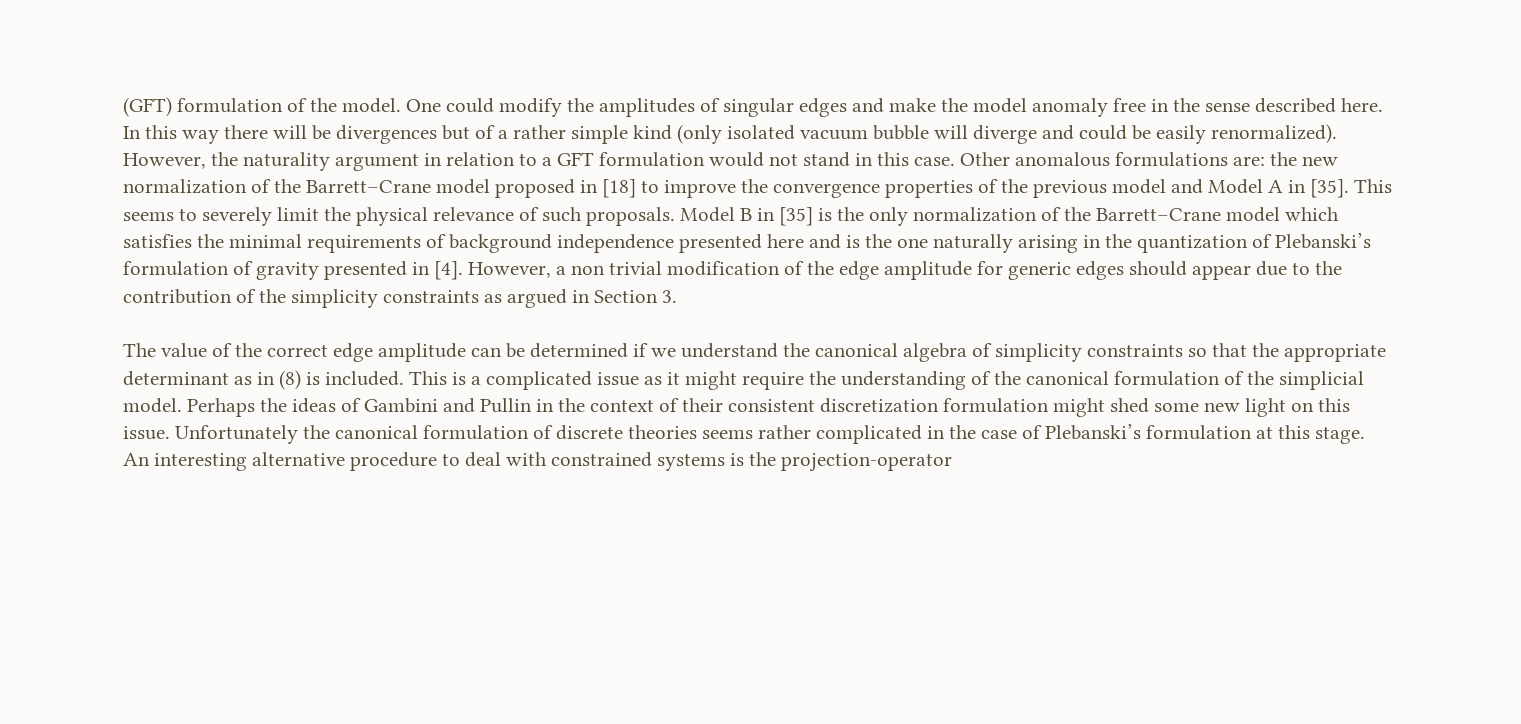(GFT) formulation of the model. One could modify the amplitudes of singular edges and make the model anomaly free in the sense described here. In this way there will be divergences but of a rather simple kind (only isolated vacuum bubble will diverge and could be easily renormalized). However, the naturality argument in relation to a GFT formulation would not stand in this case. Other anomalous formulations are: the new normalization of the Barrett–Crane model proposed in [18] to improve the convergence properties of the previous model and Model A in [35]. This seems to severely limit the physical relevance of such proposals. Model B in [35] is the only normalization of the Barrett–Crane model which satisfies the minimal requirements of background independence presented here and is the one naturally arising in the quantization of Plebanski’s formulation of gravity presented in [4]. However, a non trivial modification of the edge amplitude for generic edges should appear due to the contribution of the simplicity constraints as argued in Section 3.

The value of the correct edge amplitude can be determined if we understand the canonical algebra of simplicity constraints so that the appropriate determinant as in (8) is included. This is a complicated issue as it might require the understanding of the canonical formulation of the simplicial model. Perhaps the ideas of Gambini and Pullin in the context of their consistent discretization formulation might shed some new light on this issue. Unfortunately the canonical formulation of discrete theories seems rather complicated in the case of Plebanski’s formulation at this stage. An interesting alternative procedure to deal with constrained systems is the projection-operator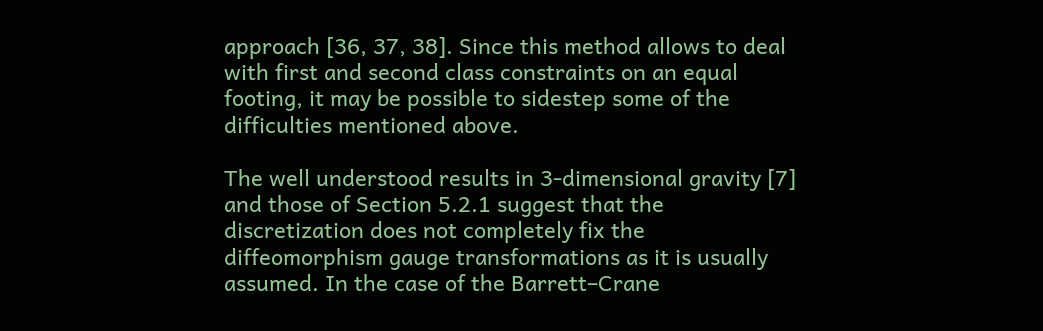approach [36, 37, 38]. Since this method allows to deal with first and second class constraints on an equal footing, it may be possible to sidestep some of the difficulties mentioned above.

The well understood results in 3-dimensional gravity [7] and those of Section 5.2.1 suggest that the discretization does not completely fix the diffeomorphism gauge transformations as it is usually assumed. In the case of the Barrett–Crane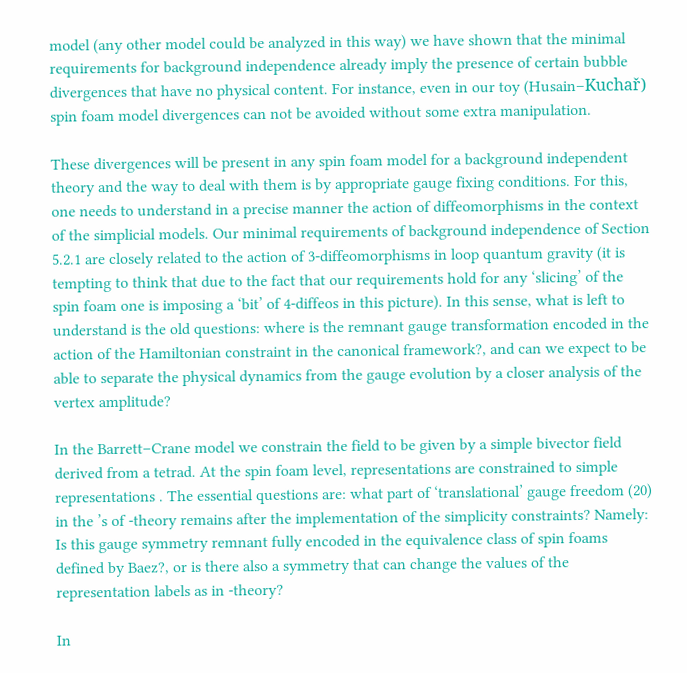model (any other model could be analyzed in this way) we have shown that the minimal requirements for background independence already imply the presence of certain bubble divergences that have no physical content. For instance, even in our toy (Husain–Kuchař) spin foam model divergences can not be avoided without some extra manipulation.

These divergences will be present in any spin foam model for a background independent theory and the way to deal with them is by appropriate gauge fixing conditions. For this, one needs to understand in a precise manner the action of diffeomorphisms in the context of the simplicial models. Our minimal requirements of background independence of Section 5.2.1 are closely related to the action of 3-diffeomorphisms in loop quantum gravity (it is tempting to think that due to the fact that our requirements hold for any ‘slicing’ of the spin foam one is imposing a ‘bit’ of 4-diffeos in this picture). In this sense, what is left to understand is the old questions: where is the remnant gauge transformation encoded in the action of the Hamiltonian constraint in the canonical framework?, and can we expect to be able to separate the physical dynamics from the gauge evolution by a closer analysis of the vertex amplitude?

In the Barrett–Crane model we constrain the field to be given by a simple bivector field derived from a tetrad. At the spin foam level, representations are constrained to simple representations . The essential questions are: what part of ‘translational’ gauge freedom (20) in the ’s of -theory remains after the implementation of the simplicity constraints? Namely: Is this gauge symmetry remnant fully encoded in the equivalence class of spin foams defined by Baez?, or is there also a symmetry that can change the values of the representation labels as in -theory?

In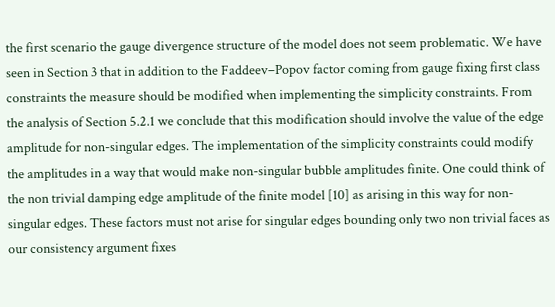the first scenario the gauge divergence structure of the model does not seem problematic. We have seen in Section 3 that in addition to the Faddeev–Popov factor coming from gauge fixing first class constraints the measure should be modified when implementing the simplicity constraints. From the analysis of Section 5.2.1 we conclude that this modification should involve the value of the edge amplitude for non-singular edges. The implementation of the simplicity constraints could modify the amplitudes in a way that would make non-singular bubble amplitudes finite. One could think of the non trivial damping edge amplitude of the finite model [10] as arising in this way for non-singular edges. These factors must not arise for singular edges bounding only two non trivial faces as our consistency argument fixes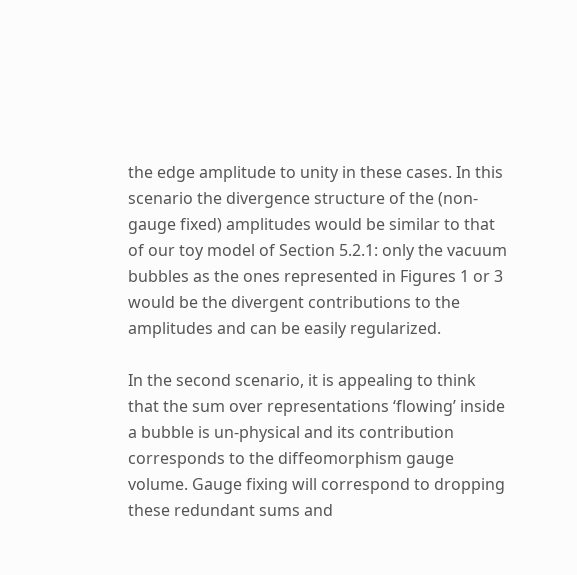the edge amplitude to unity in these cases. In this scenario the divergence structure of the (non-gauge fixed) amplitudes would be similar to that of our toy model of Section 5.2.1: only the vacuum bubbles as the ones represented in Figures 1 or 3 would be the divergent contributions to the amplitudes and can be easily regularized.

In the second scenario, it is appealing to think that the sum over representations ‘flowing’ inside a bubble is un-physical and its contribution corresponds to the diffeomorphism gauge volume. Gauge fixing will correspond to dropping these redundant sums and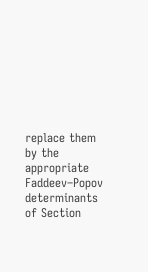replace them by the appropriate Faddeev–Popov determinants of Section